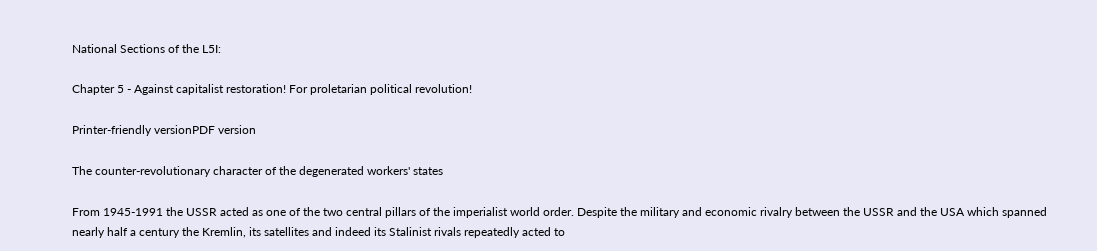National Sections of the L5I:

Chapter 5 - Against capitalist restoration! For proletarian political revolution!

Printer-friendly versionPDF version

The counter-revolutionary character of the degenerated workers' states

From 1945-1991 the USSR acted as one of the two central pillars of the imperialist world order. Despite the military and economic rivalry between the USSR and the USA which spanned nearly half a century the Kremlin, its satellites and indeed its Stalinist rivals repeatedly acted to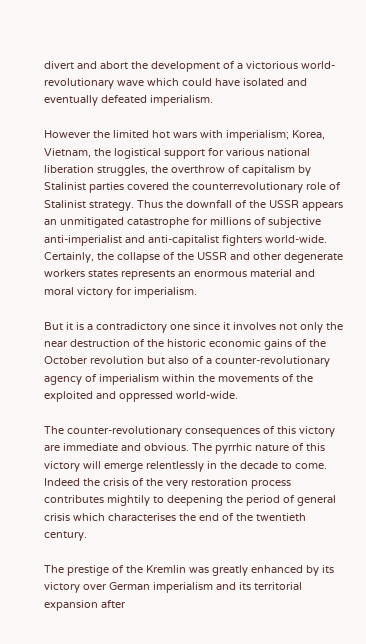divert and abort the development of a victorious world-revolutionary wave which could have isolated and eventually defeated imperialism.

However the limited hot wars with imperialism; Korea, Vietnam, the logistical support for various national liberation struggles, the overthrow of capitalism by Stalinist parties covered the counterrevolutionary role of Stalinist strategy. Thus the downfall of the USSR appears an unmitigated catastrophe for millions of subjective anti-imperialist and anti-capitalist fighters world-wide. Certainly, the collapse of the USSR and other degenerate workers states represents an enormous material and moral victory for imperialism.

But it is a contradictory one since it involves not only the near destruction of the historic economic gains of the October revolution but also of a counter-revolutionary agency of imperialism within the movements of the exploited and oppressed world-wide.

The counter-revolutionary consequences of this victory are immediate and obvious. The pyrrhic nature of this victory will emerge relentlessly in the decade to come. Indeed the crisis of the very restoration process contributes mightily to deepening the period of general crisis which characterises the end of the twentieth century.

The prestige of the Kremlin was greatly enhanced by its victory over German imperialism and its territorial expansion after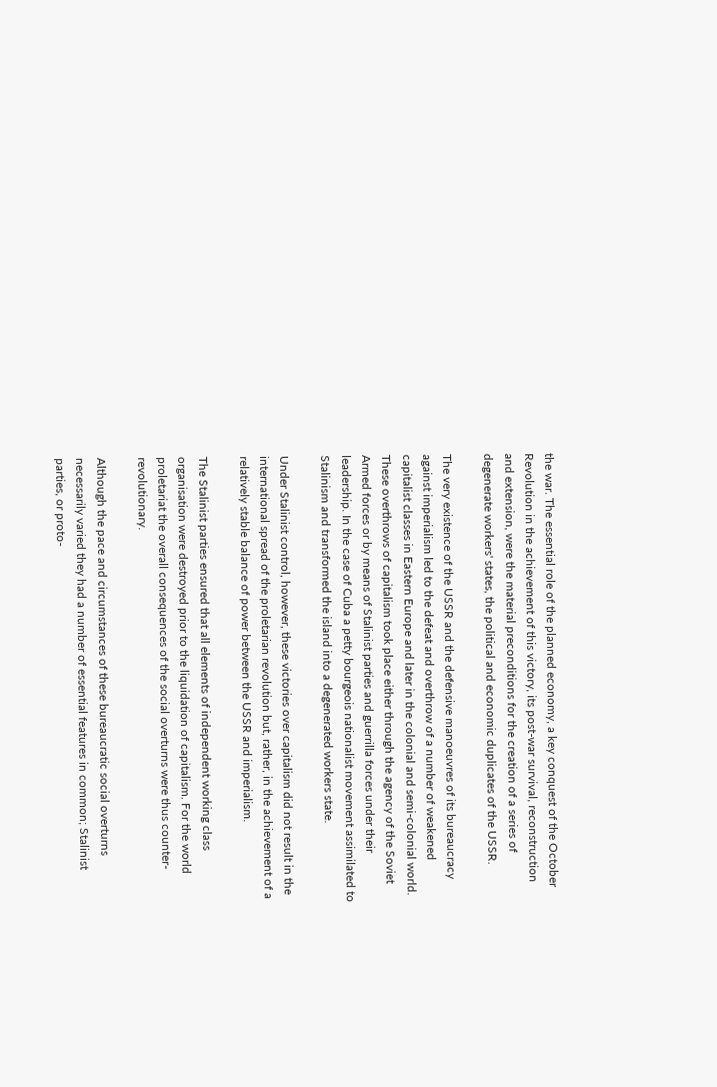the war. The essential role of the planned economy, a key conquest of the October Revolution in the achievement of this victory, its post-war survival, reconstruction and extension, were the material preconditions for the creation of a series of degenerate workers' states, the political and economic duplicates of the USSR.

The very existence of the USSR and the defensive manoeuvres of its bureaucracy against imperialism led to the defeat and overthrow of a number of weakened capitalist classes in Eastern Europe and later in the colonial and semi-colonial world. These overthrows of capitalism took place either through the agency of the Soviet Armed forces or by means of Stalinist parties and guerrilla forces under their leadership. In the case of Cuba a petty bourgeois nationalist movement assimilated to Stalinism and transformed the island into a degenerated workers state.

Under Stalinist control, however, these victories over capitalism did not result in the international spread of the proletarian revolution but, rather, in the achievement of a relatively stable balance of power between the USSR and imperialism.

The Stalinist parties ensured that all elements of independent working class organisation were destroyed prior to the liquidation of capitalism. For the world proletariat the overall consequences of the social overturns were thus counter-revolutionary.

Although the pace and circumstances of these bureaucratic social overturns necessarily varied they had a number of essential features in common; Stalinist parties, or proto-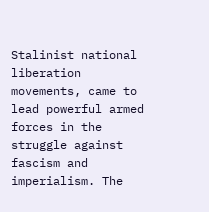Stalinist national liberation movements, came to lead powerful armed forces in the struggle against fascism and imperialism. The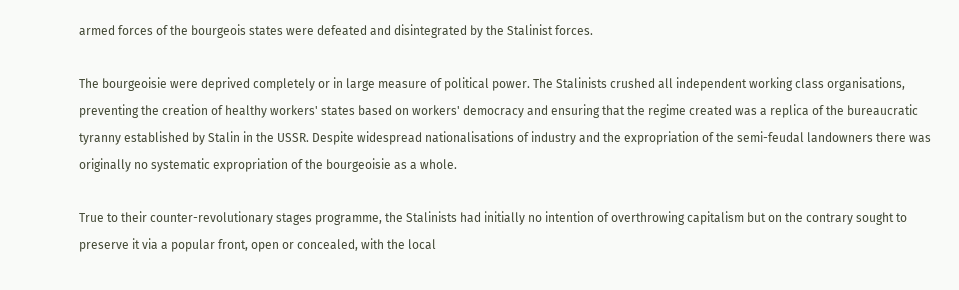armed forces of the bourgeois states were defeated and disintegrated by the Stalinist forces.

The bourgeoisie were deprived completely or in large measure of political power. The Stalinists crushed all independent working class organisations, preventing the creation of healthy workers' states based on workers' democracy and ensuring that the regime created was a replica of the bureaucratic tyranny established by Stalin in the USSR. Despite widespread nationalisations of industry and the expropriation of the semi-feudal landowners there was originally no systematic expropriation of the bourgeoisie as a whole.

True to their counter-revolutionary stages programme, the Stalinists had initially no intention of overthrowing capitalism but on the contrary sought to preserve it via a popular front, open or concealed, with the local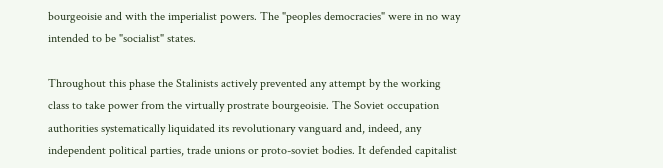bourgeoisie and with the imperialist powers. The "peoples democracies" were in no way intended to be "socialist" states.

Throughout this phase the Stalinists actively prevented any attempt by the working class to take power from the virtually prostrate bourgeoisie. The Soviet occupation authorities systematically liquidated its revolutionary vanguard and, indeed, any independent political parties, trade unions or proto-soviet bodies. It defended capitalist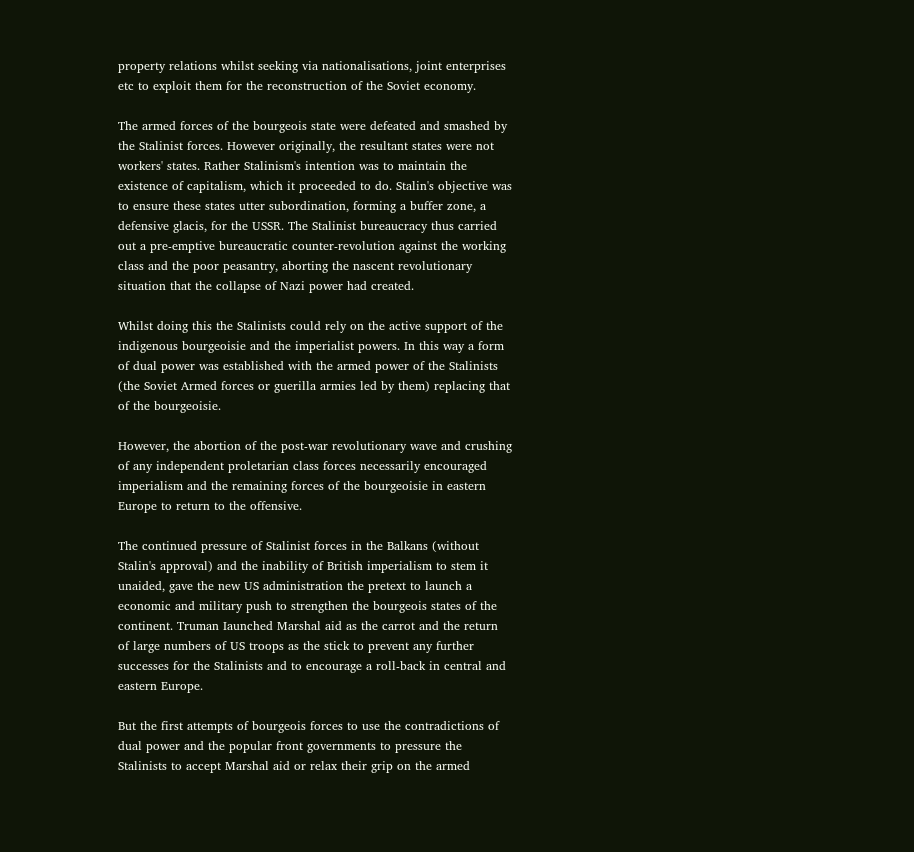property relations whilst seeking via nationalisations, joint enterprises etc to exploit them for the reconstruction of the Soviet economy.

The armed forces of the bourgeois state were defeated and smashed by the Stalinist forces. However originally, the resultant states were not workers' states. Rather Stalinism's intention was to maintain the existence of capitalism, which it proceeded to do. Stalin's objective was to ensure these states utter subordination, forming a buffer zone, a defensive glacis, for the USSR. The Stalinist bureaucracy thus carried out a pre-emptive bureaucratic counter-revolution against the working class and the poor peasantry, aborting the nascent revolutionary situation that the collapse of Nazi power had created.

Whilst doing this the Stalinists could rely on the active support of the indigenous bourgeoisie and the imperialist powers. In this way a form of dual power was established with the armed power of the Stalinists (the Soviet Armed forces or guerilla armies led by them) replacing that of the bourgeoisie.

However, the abortion of the post-war revolutionary wave and crushing of any independent proletarian class forces necessarily encouraged imperialism and the remaining forces of the bourgeoisie in eastern Europe to return to the offensive.

The continued pressure of Stalinist forces in the Balkans (without Stalin's approval) and the inability of British imperialism to stem it unaided, gave the new US administration the pretext to launch a economic and military push to strengthen the bourgeois states of the continent. Truman Iaunched Marshal aid as the carrot and the return of large numbers of US troops as the stick to prevent any further successes for the Stalinists and to encourage a roll-back in central and eastern Europe.

But the first attempts of bourgeois forces to use the contradictions of dual power and the popular front governments to pressure the Stalinists to accept Marshal aid or relax their grip on the armed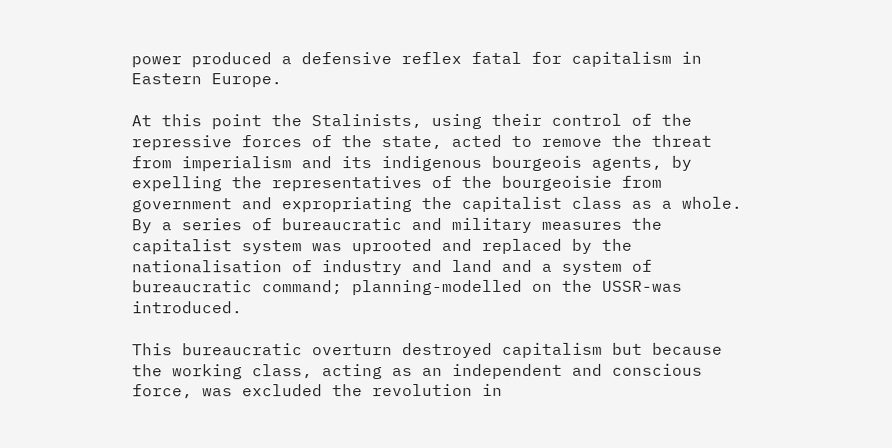power produced a defensive reflex fatal for capitalism in Eastern Europe.

At this point the Stalinists, using their control of the repressive forces of the state, acted to remove the threat from imperialism and its indigenous bourgeois agents, by expelling the representatives of the bourgeoisie from government and expropriating the capitalist class as a whole. By a series of bureaucratic and military measures the capitalist system was uprooted and replaced by the nationalisation of industry and land and a system of bureaucratic command; planning-modelled on the USSR-was introduced.

This bureaucratic overturn destroyed capitalism but because the working class, acting as an independent and conscious force, was excluded the revolution in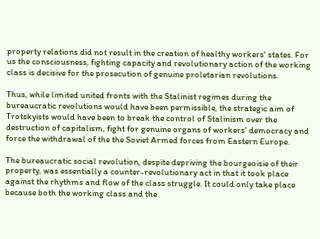property relations did not result in the creation of healthy workers' states. For us the consciousness, fighting capacity and revolutionary action of the working class is decisive for the prosecution of genuine proletarian revolutions.

Thus, while limited united fronts with the Stalinist regimes during the bureaucratic revolutions would have been permissible, the strategic aim of Trotskyists would have been to break the control of Stalinism over the destruction of capitalism, fight for genuine organs of workers' democracy and force the withdrawal of the the Soviet Armed forces from Eastern Europe.

The bureaucratic social revolution, despite depriving the bourgeoisie of their property, was essentially a counter-revolutionary act in that it took place against the rhythms and flow of the class struggle. It could only take place because both the working class and the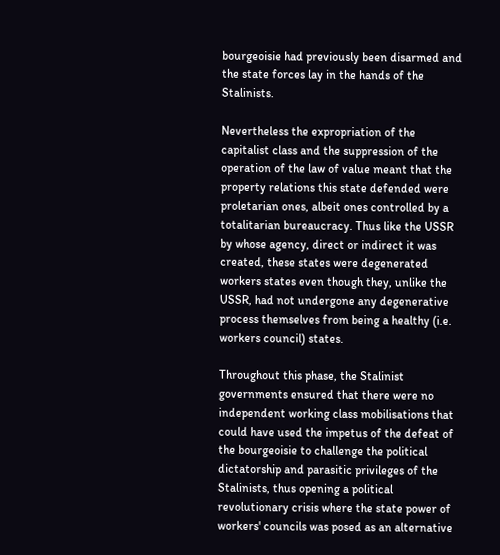bourgeoisie had previously been disarmed and the state forces lay in the hands of the Stalinists.

Nevertheless the expropriation of the capitalist class and the suppression of the operation of the law of value meant that the property relations this state defended were proletarian ones, albeit ones controlled by a totalitarian bureaucracy. Thus like the USSR by whose agency, direct or indirect it was created, these states were degenerated workers states even though they, unlike the USSR, had not undergone any degenerative process themselves from being a healthy (i.e. workers council) states.

Throughout this phase, the Stalinist governments ensured that there were no independent working class mobilisations that could have used the impetus of the defeat of the bourgeoisie to challenge the political dictatorship and parasitic privileges of the Stalinists, thus opening a political revolutionary crisis where the state power of workers' councils was posed as an alternative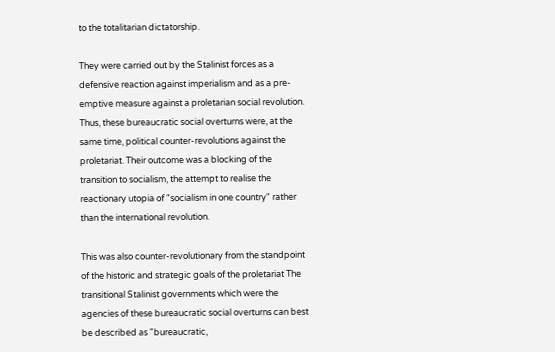to the totalitarian dictatorship.

They were carried out by the Stalinist forces as a defensive reaction against imperialism and as a pre-emptive measure against a proletarian social revolution. Thus, these bureaucratic social overturns were, at the same time, political counter-revolutions against the proletariat. Their outcome was a blocking of the transition to socialism, the attempt to realise the reactionary utopia of "socialism in one country" rather than the international revolution.

This was also counter-revolutionary from the standpoint of the historic and strategic goals of the proletariat The transitional Stalinist governments which were the agencies of these bureaucratic social overturns can best be described as "bureaucratic,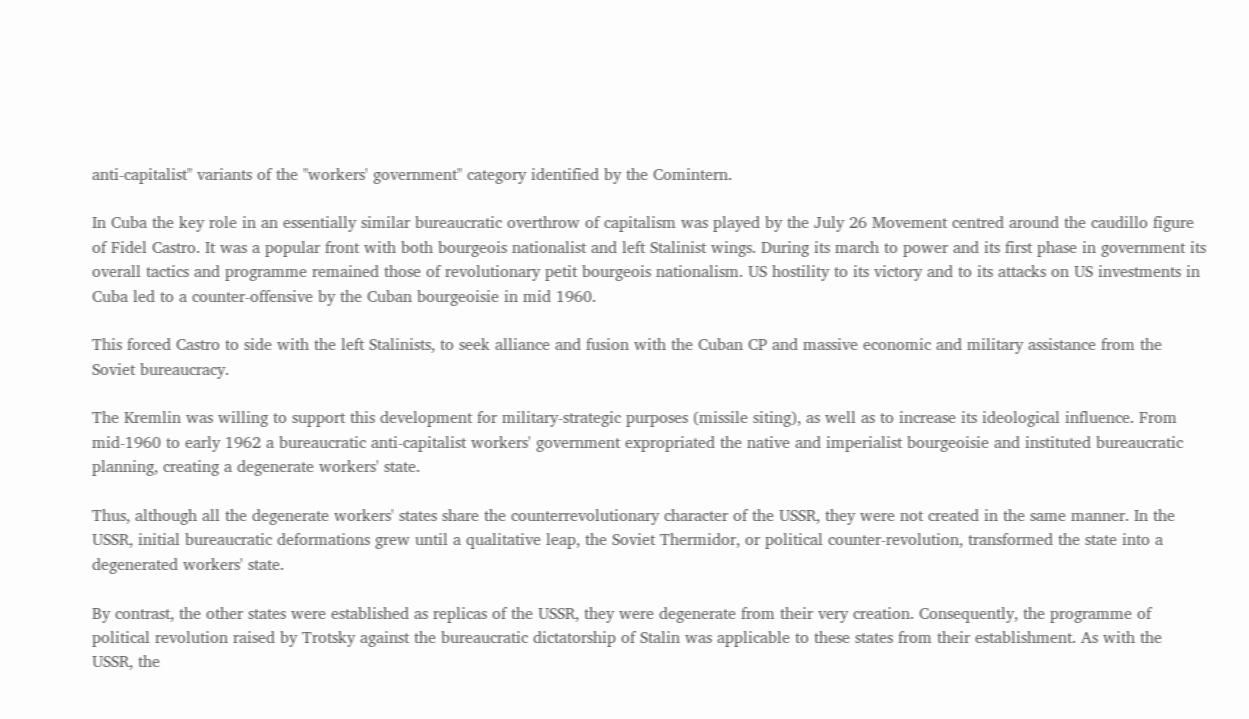anti-capitalist" variants of the "workers' government" category identified by the Comintern.

In Cuba the key role in an essentially similar bureaucratic overthrow of capitalism was played by the July 26 Movement centred around the caudillo figure of Fidel Castro. It was a popular front with both bourgeois nationalist and left Stalinist wings. During its march to power and its first phase in government its overall tactics and programme remained those of revolutionary petit bourgeois nationalism. US hostility to its victory and to its attacks on US investments in Cuba led to a counter-offensive by the Cuban bourgeoisie in mid 1960.

This forced Castro to side with the left Stalinists, to seek alliance and fusion with the Cuban CP and massive economic and military assistance from the Soviet bureaucracy.

The Kremlin was willing to support this development for military-strategic purposes (missile siting), as well as to increase its ideological influence. From mid-1960 to early 1962 a bureaucratic anti-capitalist workers' government expropriated the native and imperialist bourgeoisie and instituted bureaucratic planning, creating a degenerate workers' state.

Thus, although all the degenerate workers' states share the counterrevolutionary character of the USSR, they were not created in the same manner. In the USSR, initial bureaucratic deformations grew until a qualitative leap, the Soviet Thermidor, or political counter-revolution, transformed the state into a degenerated workers' state.

By contrast, the other states were established as replicas of the USSR, they were degenerate from their very creation. Consequently, the programme of political revolution raised by Trotsky against the bureaucratic dictatorship of Stalin was applicable to these states from their establishment. As with the USSR, the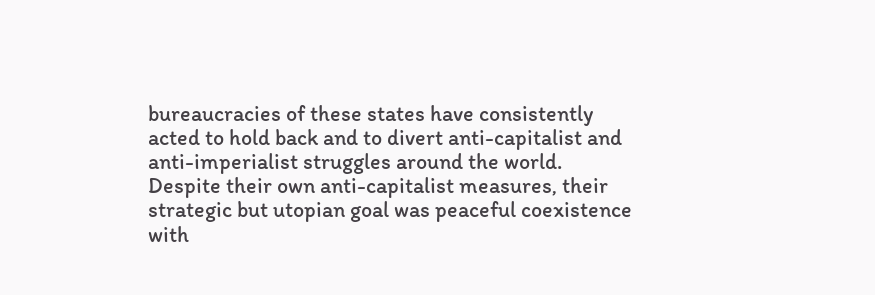bureaucracies of these states have consistently acted to hold back and to divert anti-capitalist and anti-imperialist struggles around the world. Despite their own anti-capitalist measures, their strategic but utopian goal was peaceful coexistence with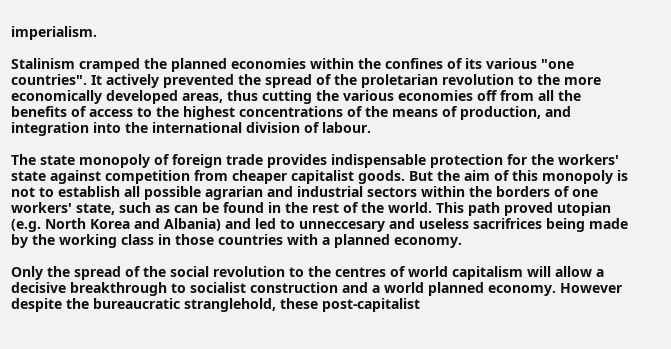imperialism.

Stalinism cramped the planned economies within the confines of its various "one countries". It actively prevented the spread of the proletarian revolution to the more economically developed areas, thus cutting the various economies off from all the benefits of access to the highest concentrations of the means of production, and integration into the international division of labour.

The state monopoly of foreign trade provides indispensable protection for the workers' state against competition from cheaper capitalist goods. But the aim of this monopoly is not to establish all possible agrarian and industrial sectors within the borders of one workers' state, such as can be found in the rest of the world. This path proved utopian (e.g. North Korea and Albania) and led to unneccesary and useless sacrifrices being made by the working class in those countries with a planned economy.

Only the spread of the social revolution to the centres of world capitalism will allow a decisive breakthrough to socialist construction and a world planned economy. However despite the bureaucratic stranglehold, these post-capitalist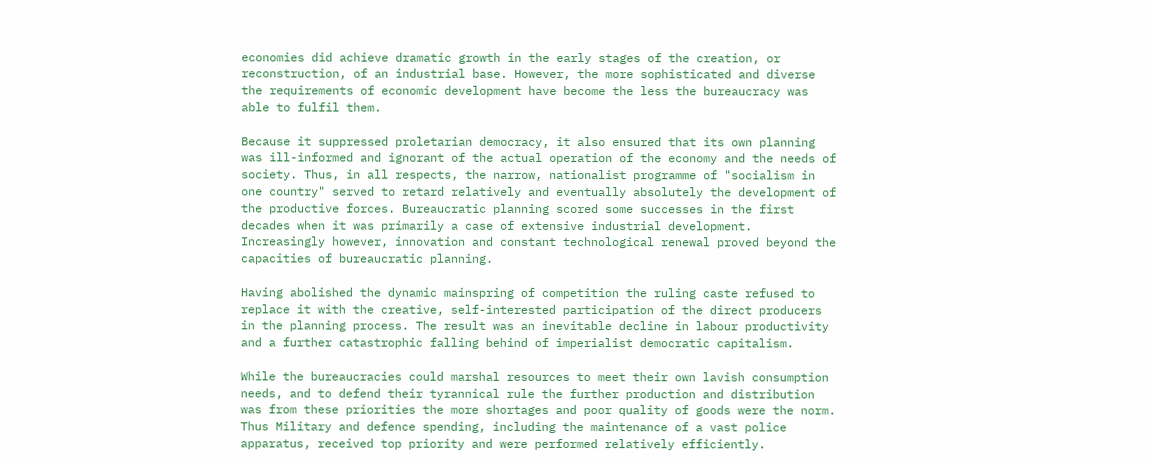economies did achieve dramatic growth in the early stages of the creation, or reconstruction, of an industrial base. However, the more sophisticated and diverse the requirements of economic development have become the less the bureaucracy was able to fulfil them.

Because it suppressed proletarian democracy, it also ensured that its own planning was ill-informed and ignorant of the actual operation of the economy and the needs of society. Thus, in all respects, the narrow, nationalist programme of "socialism in one country" served to retard relatively and eventually absolutely the development of the productive forces. Bureaucratic planning scored some successes in the first decades when it was primarily a case of extensive industrial development. Increasingly however, innovation and constant technological renewal proved beyond the capacities of bureaucratic planning.

Having abolished the dynamic mainspring of competition the ruling caste refused to replace it with the creative, self-interested participation of the direct producers in the planning process. The result was an inevitable decline in labour productivity and a further catastrophic falling behind of imperialist democratic capitalism.

While the bureaucracies could marshal resources to meet their own lavish consumption needs, and to defend their tyrannical rule the further production and distribution was from these priorities the more shortages and poor quality of goods were the norm. Thus Military and defence spending, including the maintenance of a vast police apparatus, received top priority and were performed relatively efficiently.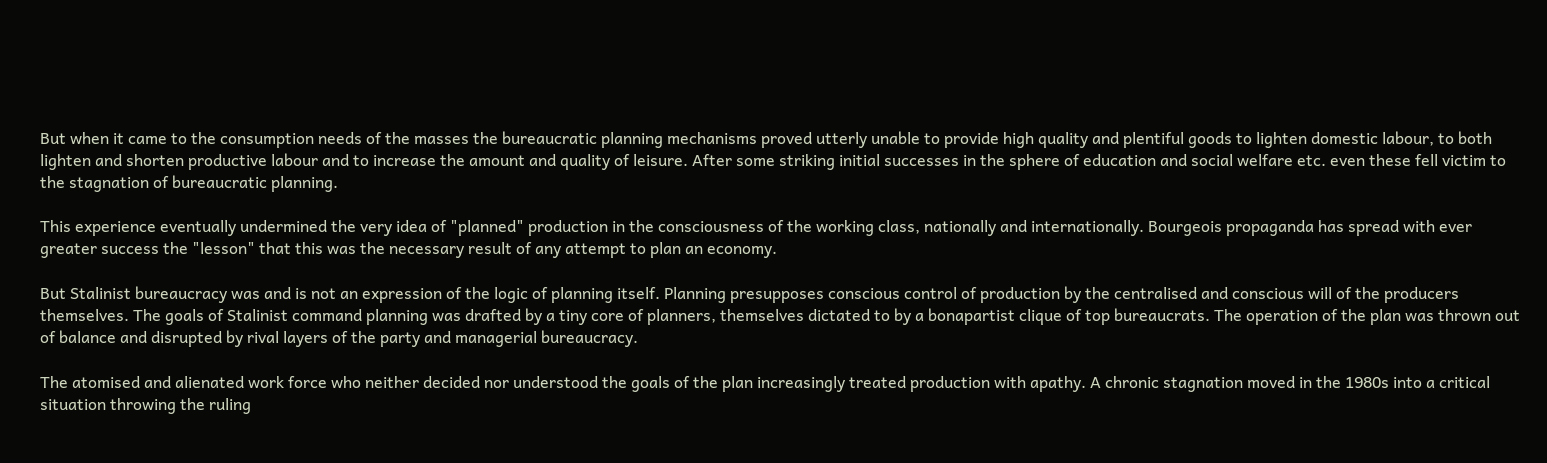But when it came to the consumption needs of the masses the bureaucratic planning mechanisms proved utterly unable to provide high quality and plentiful goods to lighten domestic labour, to both lighten and shorten productive labour and to increase the amount and quality of leisure. After some striking initial successes in the sphere of education and social welfare etc. even these fell victim to the stagnation of bureaucratic planning.

This experience eventually undermined the very idea of "planned" production in the consciousness of the working class, nationally and internationally. Bourgeois propaganda has spread with ever greater success the "lesson" that this was the necessary result of any attempt to plan an economy.

But Stalinist bureaucracy was and is not an expression of the logic of planning itself. Planning presupposes conscious control of production by the centralised and conscious will of the producers themselves. The goals of Stalinist command planning was drafted by a tiny core of planners, themselves dictated to by a bonapartist clique of top bureaucrats. The operation of the plan was thrown out of balance and disrupted by rival layers of the party and managerial bureaucracy.

The atomised and alienated work force who neither decided nor understood the goals of the plan increasingly treated production with apathy. A chronic stagnation moved in the 1980s into a critical situation throwing the ruling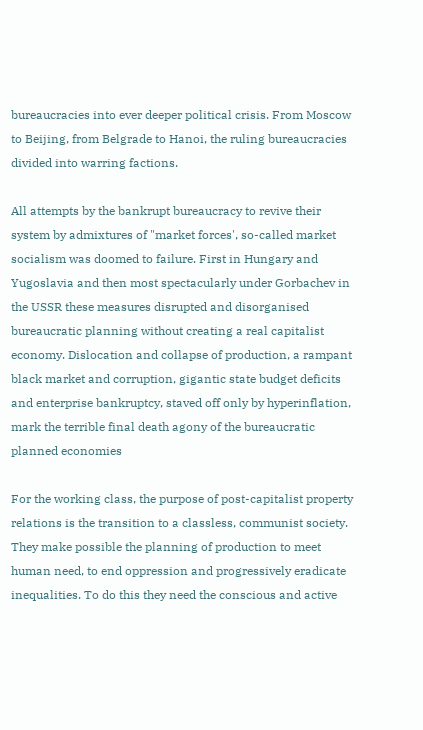bureaucracies into ever deeper political crisis. From Moscow to Beijing, from Belgrade to Hanoi, the ruling bureaucracies divided into warring factions.

All attempts by the bankrupt bureaucracy to revive their system by admixtures of "market forces', so-called market socialism was doomed to failure. First in Hungary and Yugoslavia and then most spectacularly under Gorbachev in the USSR these measures disrupted and disorganised bureaucratic planning without creating a real capitalist economy. Dislocation and collapse of production, a rampant black market and corruption, gigantic state budget deficits and enterprise bankruptcy, staved off only by hyperinflation, mark the terrible final death agony of the bureaucratic planned economies

For the working class, the purpose of post-capitalist property relations is the transition to a classless, communist society. They make possible the planning of production to meet human need, to end oppression and progressively eradicate inequalities. To do this they need the conscious and active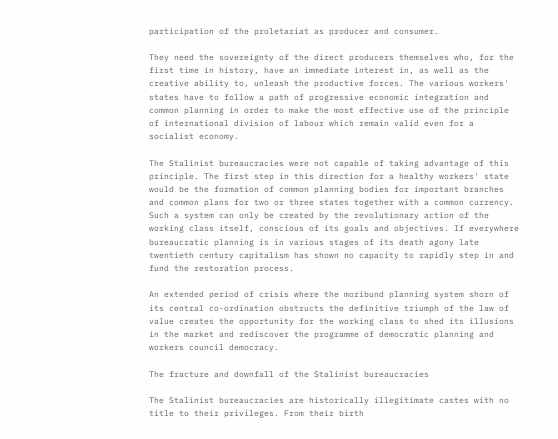participation of the proletariat as producer and consumer.

They need the sovereignty of the direct producers themselves who, for the first time in history, have an immediate interest in, as well as the creative ability to, unleash the productive forces. The various workers' states have to follow a path of progressive economic integration and common planning in order to make the most effective use of the principle of international division of labour which remain valid even for a socialist economy.

The Stalinist bureaucracies were not capable of taking advantage of this principle. The first step in this direction for a healthy workers' state would be the formation of common planning bodies for important branches and common plans for two or three states together with a common currency. Such a system can only be created by the revolutionary action of the working class itself, conscious of its goals and objectives. If everywhere bureaucratic planning is in various stages of its death agony late twentieth century capitalism has shown no capacity to rapidly step in and fund the restoration process.

An extended period of crisis where the moribund planning system shorn of its central co-ordination obstructs the definitive triumph of the law of value creates the opportunity for the working class to shed its illusions in the market and rediscover the programme of democratic planning and workers council democracy.

The fracture and downfall of the Stalinist bureaucracies

The Stalinist bureaucracies are historically illegitimate castes with no title to their privileges. From their birth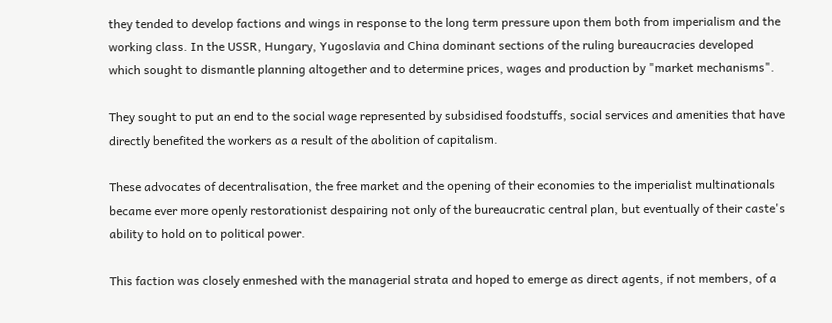they tended to develop factions and wings in response to the long term pressure upon them both from imperialism and the working class. In the USSR, Hungary, Yugoslavia and China dominant sections of the ruling bureaucracies developed which sought to dismantle planning altogether and to determine prices, wages and production by "market mechanisms".

They sought to put an end to the social wage represented by subsidised foodstuffs, social services and amenities that have directly benefited the workers as a result of the abolition of capitalism.

These advocates of decentralisation, the free market and the opening of their economies to the imperialist multinationals became ever more openly restorationist despairing not only of the bureaucratic central plan, but eventually of their caste's ability to hold on to political power.

This faction was closely enmeshed with the managerial strata and hoped to emerge as direct agents, if not members, of a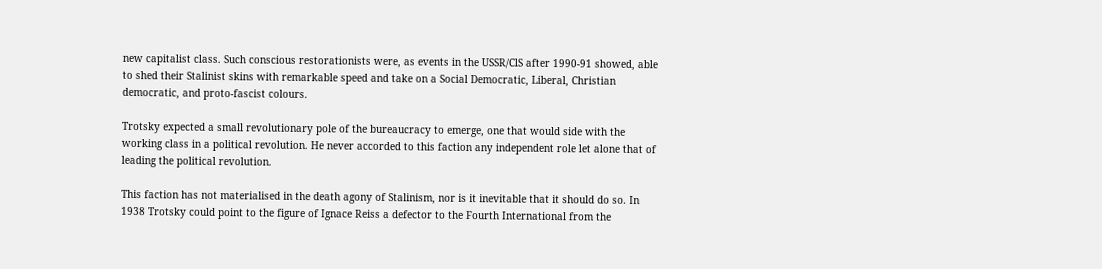new capitalist class. Such conscious restorationists were, as events in the USSR/ClS after 1990-91 showed, able to shed their Stalinist skins with remarkable speed and take on a Social Democratic, Liberal, Christian democratic, and proto-fascist colours.

Trotsky expected a small revolutionary pole of the bureaucracy to emerge, one that would side with the working class in a political revolution. He never accorded to this faction any independent role let alone that of leading the political revolution.

This faction has not materialised in the death agony of Stalinism, nor is it inevitable that it should do so. In 1938 Trotsky could point to the figure of Ignace Reiss a defector to the Fourth International from the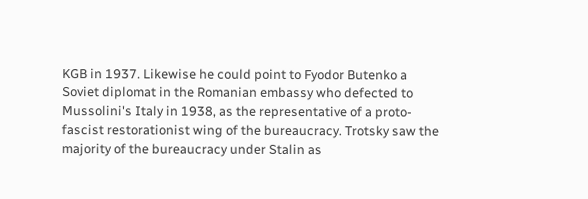KGB in 1937. Likewise he could point to Fyodor Butenko a Soviet diplomat in the Romanian embassy who defected to Mussolini's Italy in 1938, as the representative of a proto-fascist restorationist wing of the bureaucracy. Trotsky saw the majority of the bureaucracy under Stalin as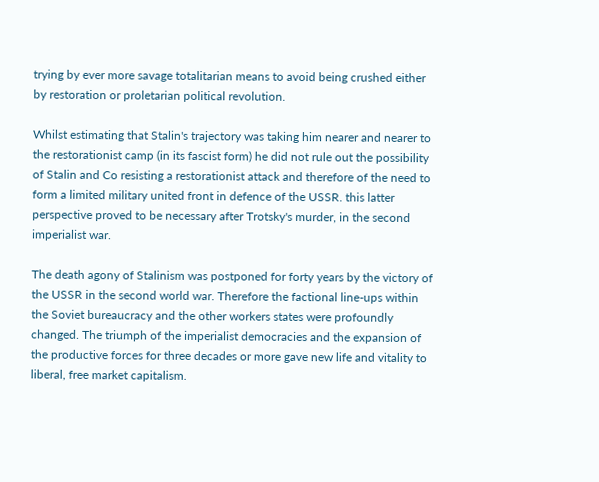trying by ever more savage totalitarian means to avoid being crushed either by restoration or proletarian political revolution.

Whilst estimating that Stalin's trajectory was taking him nearer and nearer to the restorationist camp (in its fascist form) he did not rule out the possibility of Stalin and Co resisting a restorationist attack and therefore of the need to form a limited military united front in defence of the USSR. this latter perspective proved to be necessary after Trotsky's murder, in the second imperialist war.

The death agony of Stalinism was postponed for forty years by the victory of the USSR in the second world war. Therefore the factional line-ups within the Soviet bureaucracy and the other workers states were profoundly changed. The triumph of the imperialist democracies and the expansion of the productive forces for three decades or more gave new life and vitality to liberal, free market capitalism.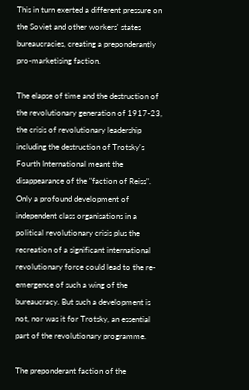This in turn exerted a different pressure on the Soviet and other workers' states bureaucracies, creating a preponderantly pro-marketising faction.

The elapse of time and the destruction of the revolutionary generation of 1917-23, the crisis of revolutionary leadership including the destruction of Trotsky's Fourth International meant the disappearance of the "faction of Reiss". Only a profound development of independent class organisations in a political revolutionary crisis plus the recreation of a significant international revolutionary force could lead to the re-emergence of such a wing of the bureaucracy. But such a development is not, nor was it for Trotsky, an essential part of the revolutionary programme.

The preponderant faction of the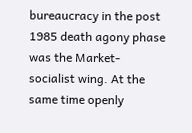bureaucracy in the post 1985 death agony phase was the Market-socialist wing. At the same time openly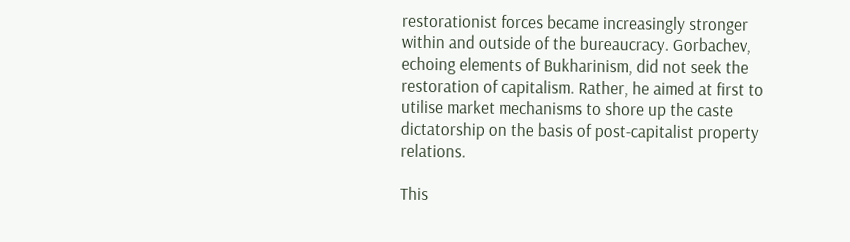restorationist forces became increasingly stronger within and outside of the bureaucracy. Gorbachev, echoing elements of Bukharinism, did not seek the restoration of capitalism. Rather, he aimed at first to utilise market mechanisms to shore up the caste dictatorship on the basis of post-capitalist property relations.

This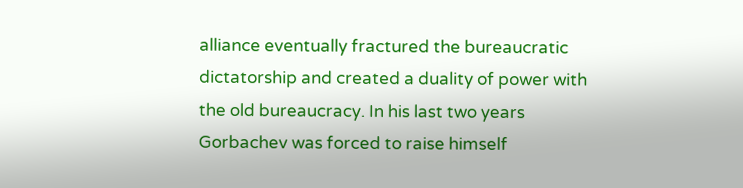alliance eventually fractured the bureaucratic dictatorship and created a duality of power with the old bureaucracy. In his last two years Gorbachev was forced to raise himself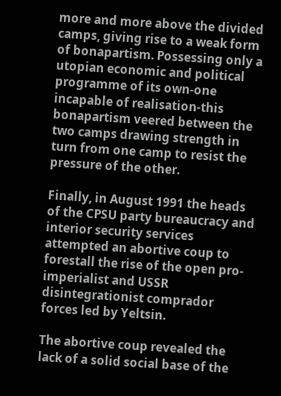more and more above the divided camps, giving rise to a weak form of bonapartism. Possessing only a utopian economic and political programme of its own-one incapable of realisation-this bonapartism veered between the two camps drawing strength in turn from one camp to resist the pressure of the other.

Finally, in August 1991 the heads of the CPSU party bureaucracy and interior security services attempted an abortive coup to forestall the rise of the open pro-imperialist and USSR disintegrationist comprador forces led by Yeltsin.

The abortive coup revealed the lack of a solid social base of the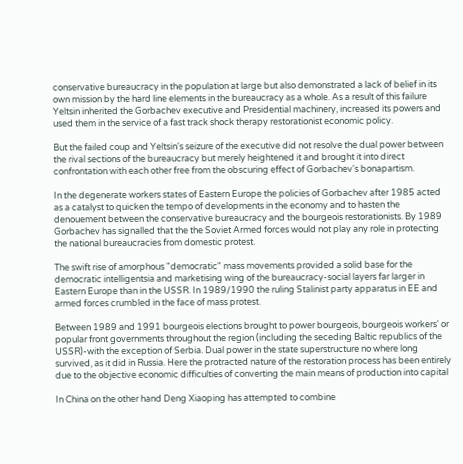conservative bureaucracy in the population at large but also demonstrated a lack of belief in its own mission by the hard line elements in the bureaucracy as a whole. As a result of this failure Yeltsin inherited the Gorbachev executive and Presidential machinery, increased its powers and used them in the service of a fast track shock therapy restorationist economic policy.

But the failed coup and Yeltsin's seizure of the executive did not resolve the dual power between the rival sections of the bureaucracy but merely heightened it and brought it into direct confrontation with each other free from the obscuring effect of Gorbachev's bonapartism.

In the degenerate workers states of Eastern Europe the policies of Gorbachev after 1985 acted as a catalyst to quicken the tempo of developments in the economy and to hasten the denouement between the conservative bureaucracy and the bourgeois restorationists. By 1989 Gorbachev has signalled that the the Soviet Armed forces would not play any role in protecting the national bureaucracies from domestic protest.

The swift rise of amorphous "democratic" mass movements provided a solid base for the democratic intelligentsia and marketising wing of the bureaucracy-social layers far larger in Eastern Europe than in the USSR. In 1989/1990 the ruling Stalinist party apparatus in EE and armed forces crumbled in the face of mass protest.

Between 1989 and 1991 bourgeois elections brought to power bourgeois, bourgeois workers' or popular front governments throughout the region (including the seceding Baltic republics of the USSR)-with the exception of Serbia. Dual power in the state superstructure no where long survived, as it did in Russia. Here the protracted nature of the restoration process has been entirely due to the objective economic difficulties of converting the main means of production into capital

In China on the other hand Deng Xiaoping has attempted to combine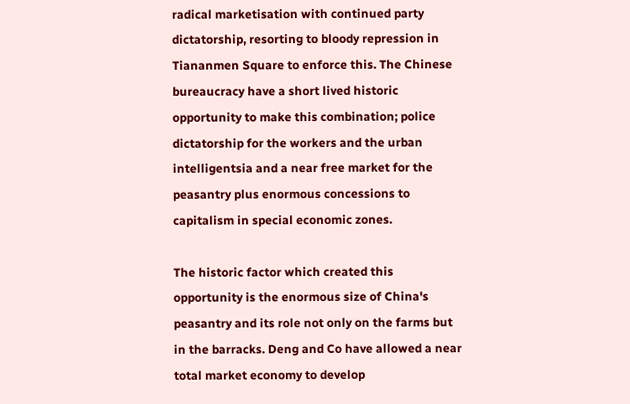radical marketisation with continued party dictatorship, resorting to bloody repression in Tiananmen Square to enforce this. The Chinese bureaucracy have a short lived historic opportunity to make this combination; police dictatorship for the workers and the urban intelligentsia and a near free market for the peasantry plus enormous concessions to capitalism in special economic zones.

The historic factor which created this opportunity is the enormous size of China's peasantry and its role not only on the farms but in the barracks. Deng and Co have allowed a near total market economy to develop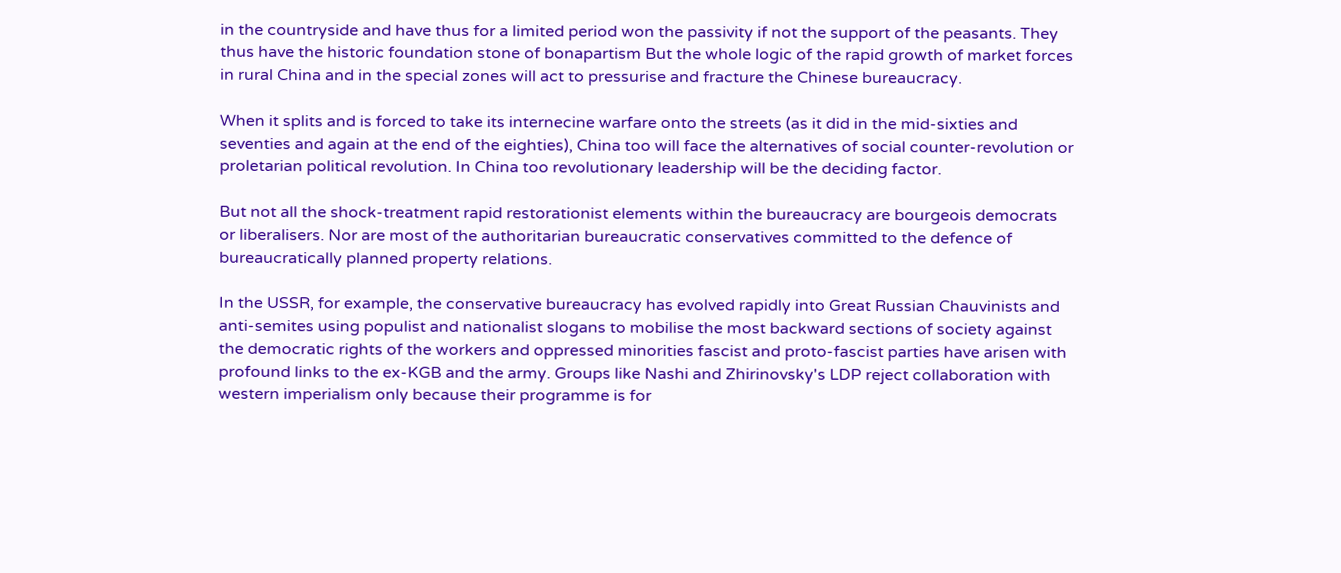in the countryside and have thus for a limited period won the passivity if not the support of the peasants. They thus have the historic foundation stone of bonapartism But the whole logic of the rapid growth of market forces in rural China and in the special zones will act to pressurise and fracture the Chinese bureaucracy.

When it splits and is forced to take its internecine warfare onto the streets (as it did in the mid-sixties and seventies and again at the end of the eighties), China too will face the alternatives of social counter-revolution or proletarian political revolution. In China too revolutionary leadership will be the deciding factor.

But not all the shock-treatment rapid restorationist elements within the bureaucracy are bourgeois democrats or liberalisers. Nor are most of the authoritarian bureaucratic conservatives committed to the defence of bureaucratically planned property relations.

In the USSR, for example, the conservative bureaucracy has evolved rapidly into Great Russian Chauvinists and anti-semites using populist and nationalist slogans to mobilise the most backward sections of society against the democratic rights of the workers and oppressed minorities fascist and proto-fascist parties have arisen with profound links to the ex-KGB and the army. Groups like Nashi and Zhirinovsky's LDP reject collaboration with western imperialism only because their programme is for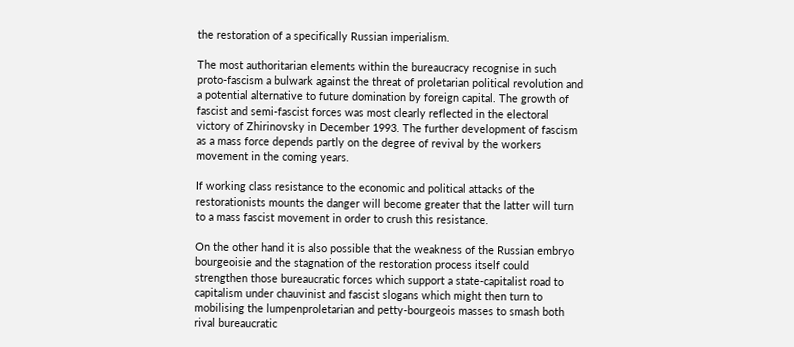the restoration of a specifically Russian imperialism.

The most authoritarian elements within the bureaucracy recognise in such proto-fascism a bulwark against the threat of proletarian political revolution and a potential alternative to future domination by foreign capital. The growth of fascist and semi-fascist forces was most clearly reflected in the electoral victory of Zhirinovsky in December 1993. The further development of fascism as a mass force depends partly on the degree of revival by the workers movement in the coming years.

If working class resistance to the economic and political attacks of the restorationists mounts the danger will become greater that the latter will turn to a mass fascist movement in order to crush this resistance.

On the other hand it is also possible that the weakness of the Russian embryo bourgeoisie and the stagnation of the restoration process itself could strengthen those bureaucratic forces which support a state-capitalist road to capitalism under chauvinist and fascist slogans which might then turn to mobilising the lumpenproletarian and petty-bourgeois masses to smash both rival bureaucratic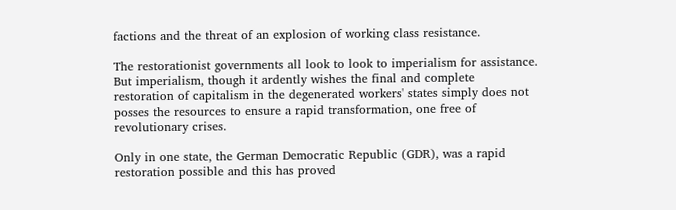factions and the threat of an explosion of working class resistance.

The restorationist governments all look to look to imperialism for assistance. But imperialism, though it ardently wishes the final and complete restoration of capitalism in the degenerated workers' states simply does not posses the resources to ensure a rapid transformation, one free of revolutionary crises.

Only in one state, the German Democratic Republic (GDR), was a rapid restoration possible and this has proved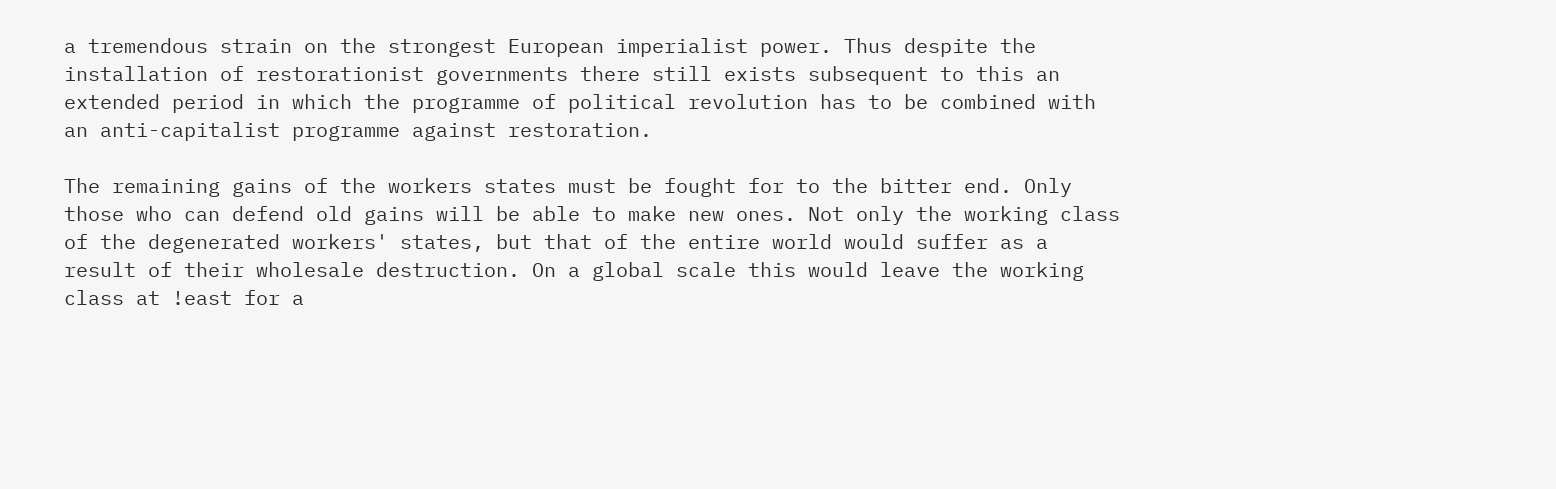a tremendous strain on the strongest European imperialist power. Thus despite the installation of restorationist governments there still exists subsequent to this an extended period in which the programme of political revolution has to be combined with an anti-capitalist programme against restoration.

The remaining gains of the workers states must be fought for to the bitter end. Only those who can defend old gains will be able to make new ones. Not only the working class of the degenerated workers' states, but that of the entire world would suffer as a result of their wholesale destruction. On a global scale this would leave the working class at !east for a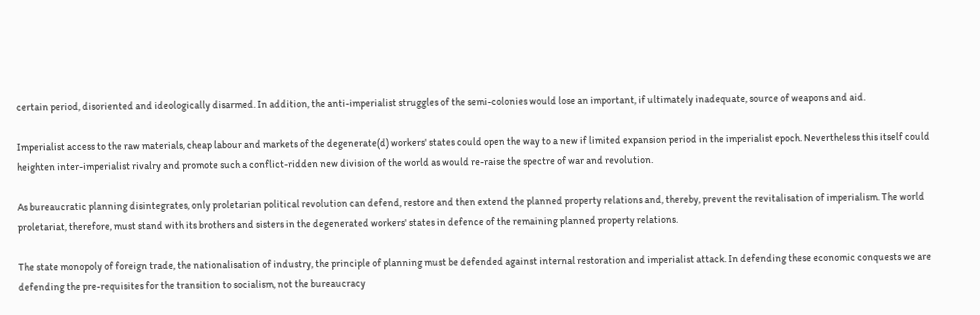certain period, disoriented and ideologically disarmed. In addition, the anti-imperialist struggles of the semi-colonies would lose an important, if ultimately inadequate, source of weapons and aid.

Imperialist access to the raw materials, cheap labour and markets of the degenerate(d) workers' states could open the way to a new if limited expansion period in the imperialist epoch. Nevertheless this itself could heighten inter-imperialist rivalry and promote such a conflict-ridden new division of the world as would re-raise the spectre of war and revolution.

As bureaucratic planning disintegrates, only proletarian political revolution can defend, restore and then extend the planned property relations and, thereby, prevent the revitalisation of imperialism. The world proletariat, therefore, must stand with its brothers and sisters in the degenerated workers' states in defence of the remaining planned property relations.

The state monopoly of foreign trade, the nationalisation of industry, the principle of planning must be defended against internal restoration and imperialist attack. In defending these economic conquests we are defending the pre-requisites for the transition to socialism, not the bureaucracy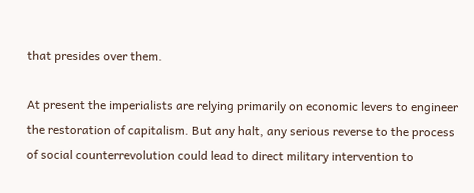that presides over them.

At present the imperialists are relying primarily on economic levers to engineer the restoration of capitalism. But any halt, any serious reverse to the process of social counterrevolution could lead to direct military intervention to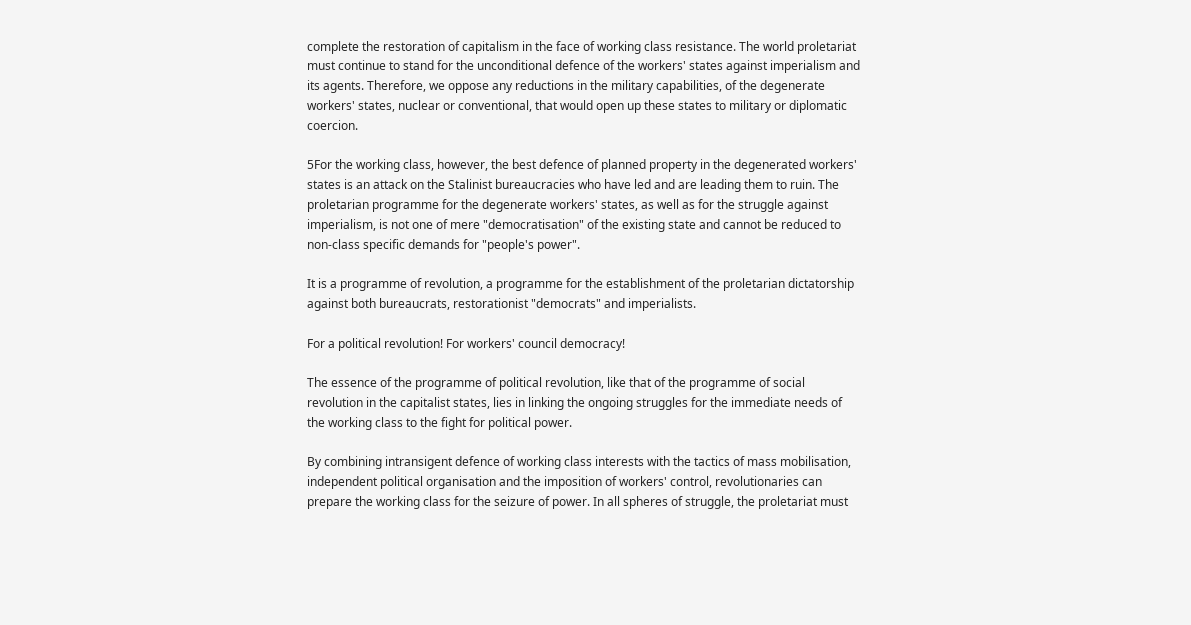complete the restoration of capitalism in the face of working class resistance. The world proletariat must continue to stand for the unconditional defence of the workers' states against imperialism and its agents. Therefore, we oppose any reductions in the military capabilities, of the degenerate workers' states, nuclear or conventional, that would open up these states to military or diplomatic coercion.

5For the working class, however, the best defence of planned property in the degenerated workers' states is an attack on the Stalinist bureaucracies who have led and are leading them to ruin. The proletarian programme for the degenerate workers' states, as well as for the struggle against imperialism, is not one of mere "democratisation" of the existing state and cannot be reduced to non-class specific demands for "people's power".

It is a programme of revolution, a programme for the establishment of the proletarian dictatorship against both bureaucrats, restorationist "democrats" and imperialists.

For a political revolution! For workers' council democracy!

The essence of the programme of political revolution, like that of the programme of social revolution in the capitalist states, lies in linking the ongoing struggles for the immediate needs of the working class to the fight for political power.

By combining intransigent defence of working class interests with the tactics of mass mobilisation, independent political organisation and the imposition of workers' control, revolutionaries can prepare the working class for the seizure of power. In all spheres of struggle, the proletariat must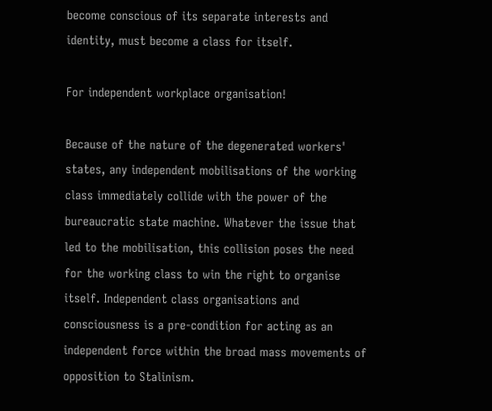become conscious of its separate interests and identity, must become a class for itself.

For independent workplace organisation!

Because of the nature of the degenerated workers' states, any independent mobilisations of the working class immediately collide with the power of the bureaucratic state machine. Whatever the issue that led to the mobilisation, this collision poses the need for the working class to win the right to organise itself. Independent class organisations and consciousness is a pre-condition for acting as an independent force within the broad mass movements of opposition to Stalinism.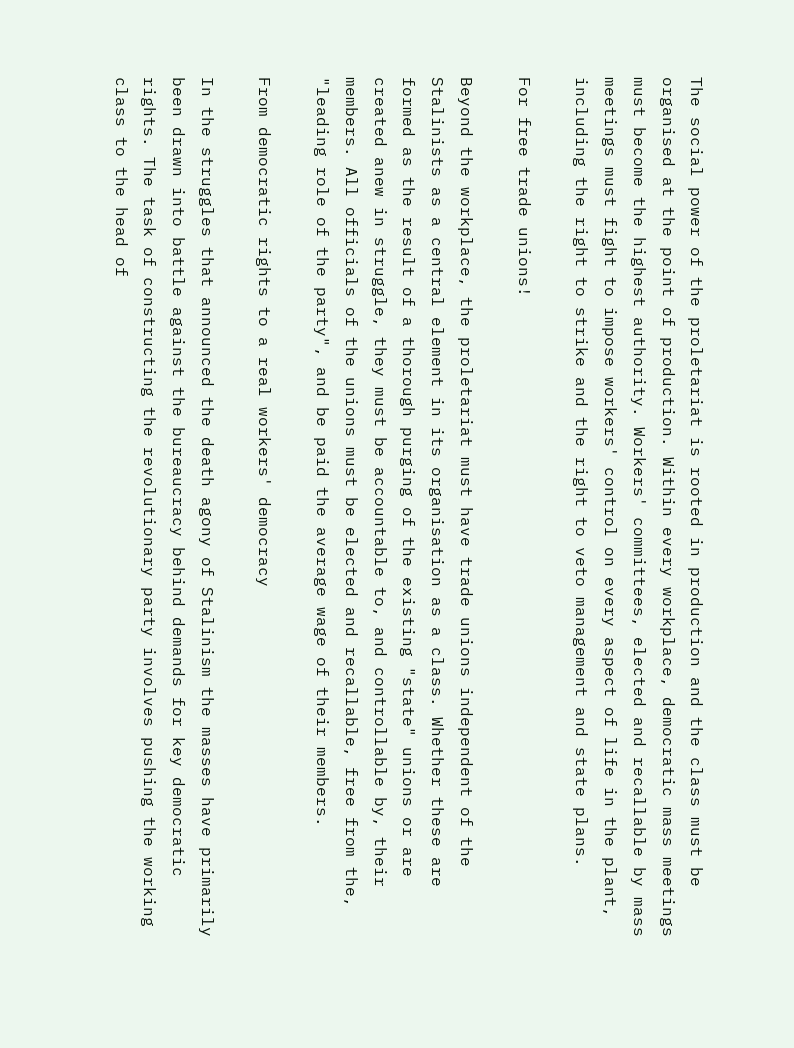The social power of the proletariat is rooted in production and the class must be organised at the point of production. Within every workplace, democratic mass meetings must become the highest authority. Workers' committees, elected and recallable by mass meetings must fight to impose workers' control on every aspect of life in the plant, including the right to strike and the right to veto management and state plans.

For free trade unions!

Beyond the workplace, the proletariat must have trade unions independent of the Stalinists as a central element in its organisation as a class. Whether these are formed as the result of a thorough purging of the existing "state" unions or are created anew in struggle, they must be accountable to, and controllable by, their members. All officials of the unions must be elected and recallable, free from the, "leading role of the party", and be paid the average wage of their members.

From democratic rights to a real workers' democracy

In the struggles that announced the death agony of Stalinism the masses have primarily been drawn into battle against the bureaucracy behind demands for key democratic rights. The task of constructing the revolutionary party involves pushing the working class to the head of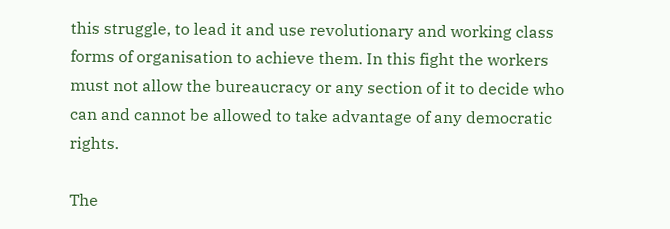this struggle, to lead it and use revolutionary and working class forms of organisation to achieve them. In this fight the workers must not allow the bureaucracy or any section of it to decide who can and cannot be allowed to take advantage of any democratic rights.

The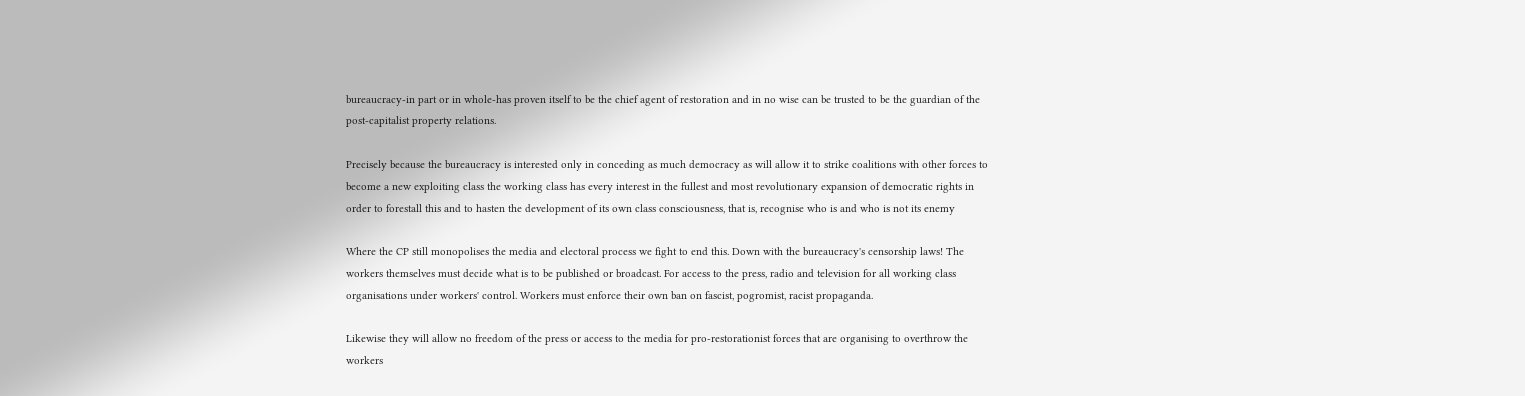bureaucracy-in part or in whole-has proven itself to be the chief agent of restoration and in no wise can be trusted to be the guardian of the post-capitalist property relations.

Precisely because the bureaucracy is interested only in conceding as much democracy as will allow it to strike coalitions with other forces to become a new exploiting class the working class has every interest in the fullest and most revolutionary expansion of democratic rights in order to forestall this and to hasten the development of its own class consciousness, that is, recognise who is and who is not its enemy

Where the CP still monopolises the media and electoral process we fight to end this. Down with the bureaucracy's censorship laws! The workers themselves must decide what is to be published or broadcast. For access to the press, radio and television for all working class organisations under workers' control. Workers must enforce their own ban on fascist, pogromist, racist propaganda.

Likewise they will allow no freedom of the press or access to the media for pro-restorationist forces that are organising to overthrow the workers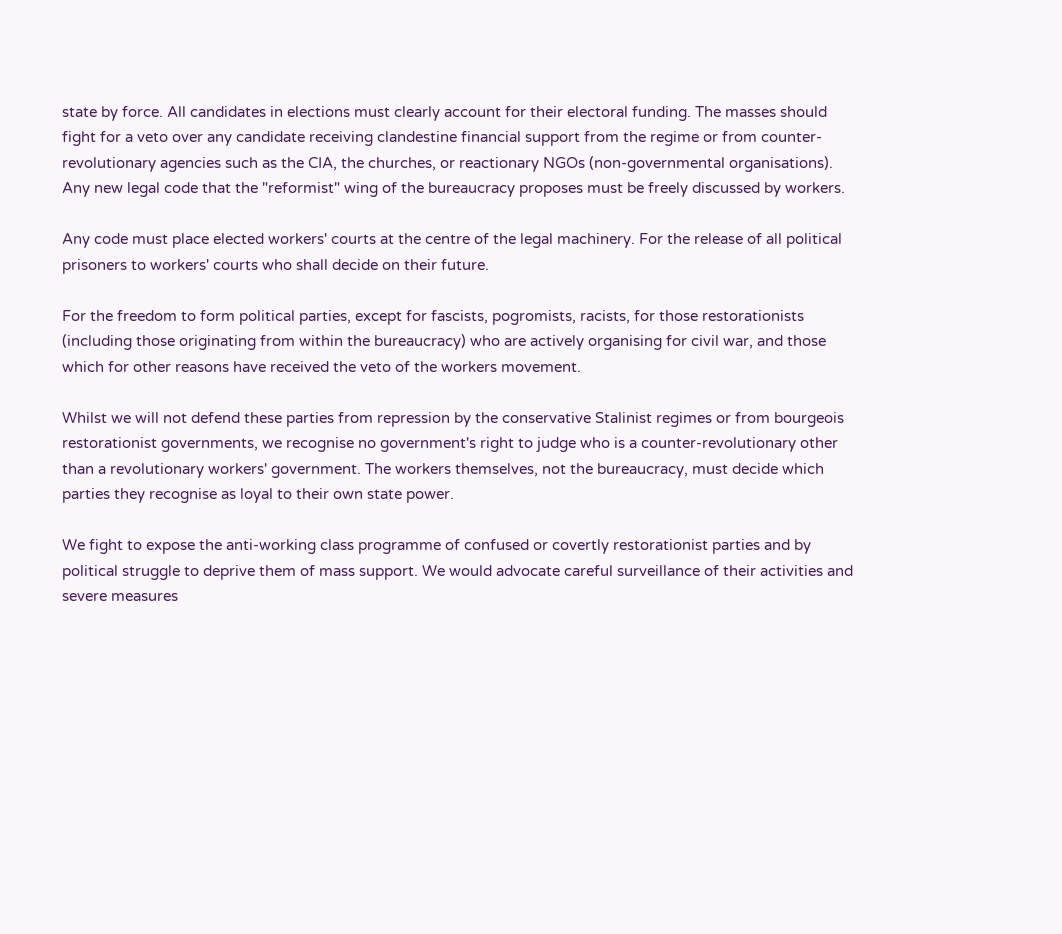state by force. All candidates in elections must clearly account for their electoral funding. The masses should fight for a veto over any candidate receiving clandestine financial support from the regime or from counter-revolutionary agencies such as the CIA, the churches, or reactionary NGOs (non-governmental organisations). Any new legal code that the "reformist" wing of the bureaucracy proposes must be freely discussed by workers.

Any code must place elected workers' courts at the centre of the legal machinery. For the release of all political prisoners to workers' courts who shall decide on their future.

For the freedom to form political parties, except for fascists, pogromists, racists, for those restorationists (including those originating from within the bureaucracy) who are actively organising for civil war, and those which for other reasons have received the veto of the workers movement.

Whilst we will not defend these parties from repression by the conservative Stalinist regimes or from bourgeois restorationist governments, we recognise no government's right to judge who is a counter-revolutionary other than a revolutionary workers' government. The workers themselves, not the bureaucracy, must decide which parties they recognise as loyal to their own state power.

We fight to expose the anti-working class programme of confused or covertly restorationist parties and by political struggle to deprive them of mass support. We would advocate careful surveillance of their activities and severe measures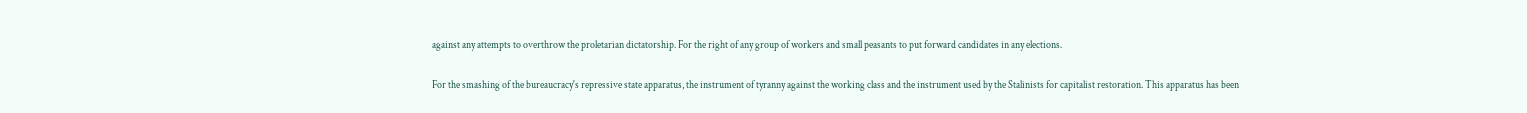against any attempts to overthrow the proletarian dictatorship. For the right of any group of workers and small peasants to put forward candidates in any elections.

For the smashing of the bureaucracy's repressive state apparatus, the instrument of tyranny against the working class and the instrument used by the Stalinists for capitalist restoration. This apparatus has been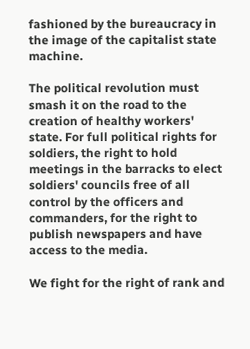fashioned by the bureaucracy in the image of the capitalist state machine.

The political revolution must smash it on the road to the creation of healthy workers' state. For full political rights for soldiers, the right to hold meetings in the barracks to elect soldiers' councils free of all control by the officers and commanders, for the right to publish newspapers and have access to the media.

We fight for the right of rank and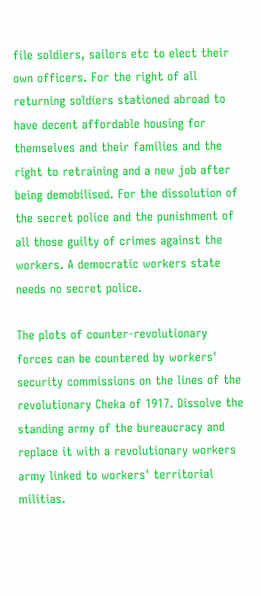file soldiers, sailors etc to elect their own officers. For the right of all returning soldiers stationed abroad to have decent affordable housing for themselves and their families and the right to retraining and a new job after being demobilised. For the dissolution of the secret police and the punishment of all those guilty of crimes against the workers. A democratic workers state needs no secret police.

The plots of counter-revolutionary forces can be countered by workers' security commissions on the lines of the revolutionary Cheka of 1917. Dissolve the standing army of the bureaucracy and replace it with a revolutionary workers army linked to workers' territorial militias.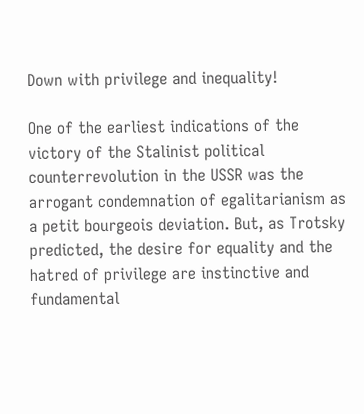Down with privilege and inequality!

One of the earliest indications of the victory of the Stalinist political counterrevolution in the USSR was the arrogant condemnation of egalitarianism as a petit bourgeois deviation. But, as Trotsky predicted, the desire for equality and the hatred of privilege are instinctive and fundamental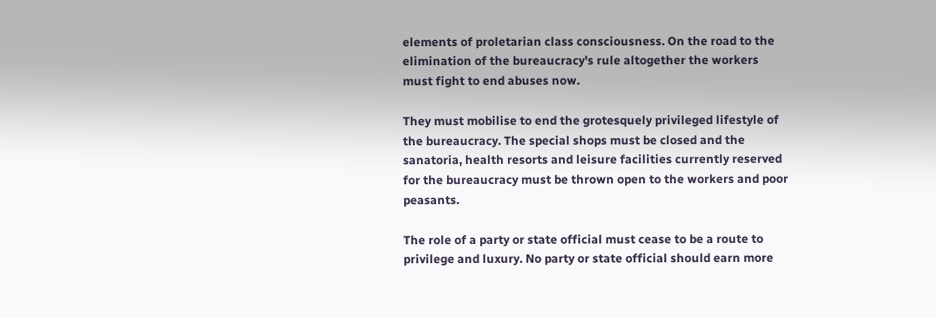elements of proletarian class consciousness. On the road to the elimination of the bureaucracy's rule altogether the workers must fight to end abuses now.

They must mobilise to end the grotesquely privileged lifestyle of the bureaucracy. The special shops must be closed and the sanatoria, health resorts and leisure facilities currently reserved for the bureaucracy must be thrown open to the workers and poor peasants.

The role of a party or state official must cease to be a route to privilege and luxury. No party or state official should earn more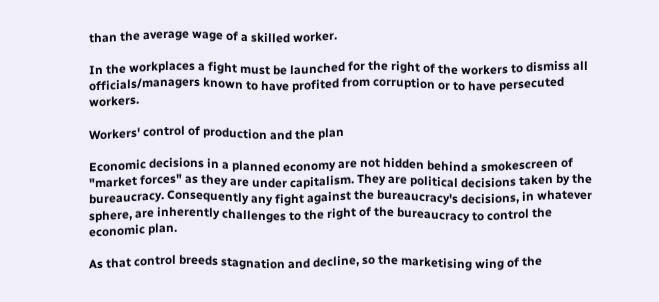than the average wage of a skilled worker.

In the workplaces a fight must be launched for the right of the workers to dismiss all officials/managers known to have profited from corruption or to have persecuted workers.

Workers' control of production and the plan

Economic decisions in a planned economy are not hidden behind a smokescreen of "market forces" as they are under capitalism. They are political decisions taken by the bureaucracy. Consequently any fight against the bureaucracy's decisions, in whatever sphere, are inherently challenges to the right of the bureaucracy to control the economic plan.

As that control breeds stagnation and decline, so the marketising wing of the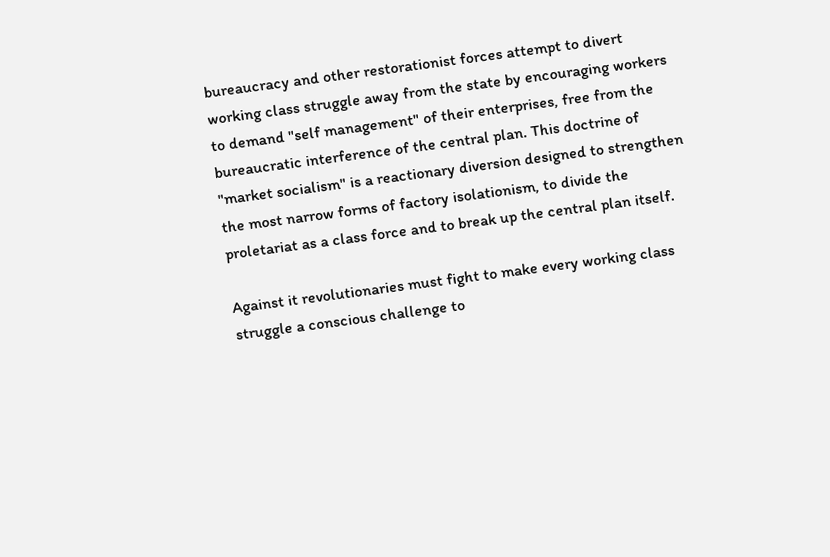bureaucracy and other restorationist forces attempt to divert working class struggle away from the state by encouraging workers to demand "self management" of their enterprises, free from the bureaucratic interference of the central plan. This doctrine of "market socialism" is a reactionary diversion designed to strengthen the most narrow forms of factory isolationism, to divide the proletariat as a class force and to break up the central plan itself.

Against it revolutionaries must fight to make every working class struggle a conscious challenge to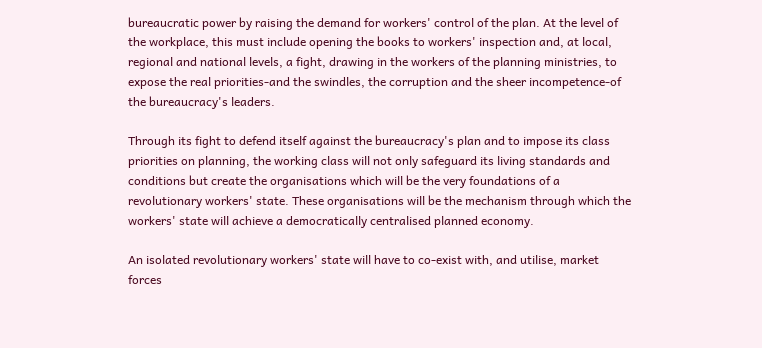bureaucratic power by raising the demand for workers' control of the plan. At the level of the workplace, this must include opening the books to workers' inspection and, at local, regional and national levels, a fight, drawing in the workers of the planning ministries, to expose the real priorities-and the swindles, the corruption and the sheer incompetence-of the bureaucracy's leaders.

Through its fight to defend itself against the bureaucracy's plan and to impose its class priorities on planning, the working class will not only safeguard its living standards and conditions but create the organisations which will be the very foundations of a revolutionary workers' state. These organisations will be the mechanism through which the workers' state will achieve a democratically centralised planned economy.

An isolated revolutionary workers' state will have to co-exist with, and utilise, market forces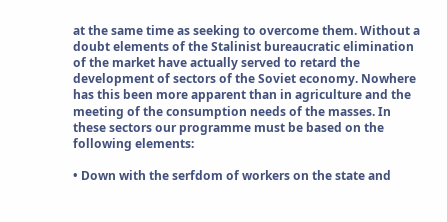at the same time as seeking to overcome them. Without a doubt elements of the Stalinist bureaucratic elimination of the market have actually served to retard the development of sectors of the Soviet economy. Nowhere has this been more apparent than in agriculture and the meeting of the consumption needs of the masses. In these sectors our programme must be based on the following elements:

• Down with the serfdom of workers on the state and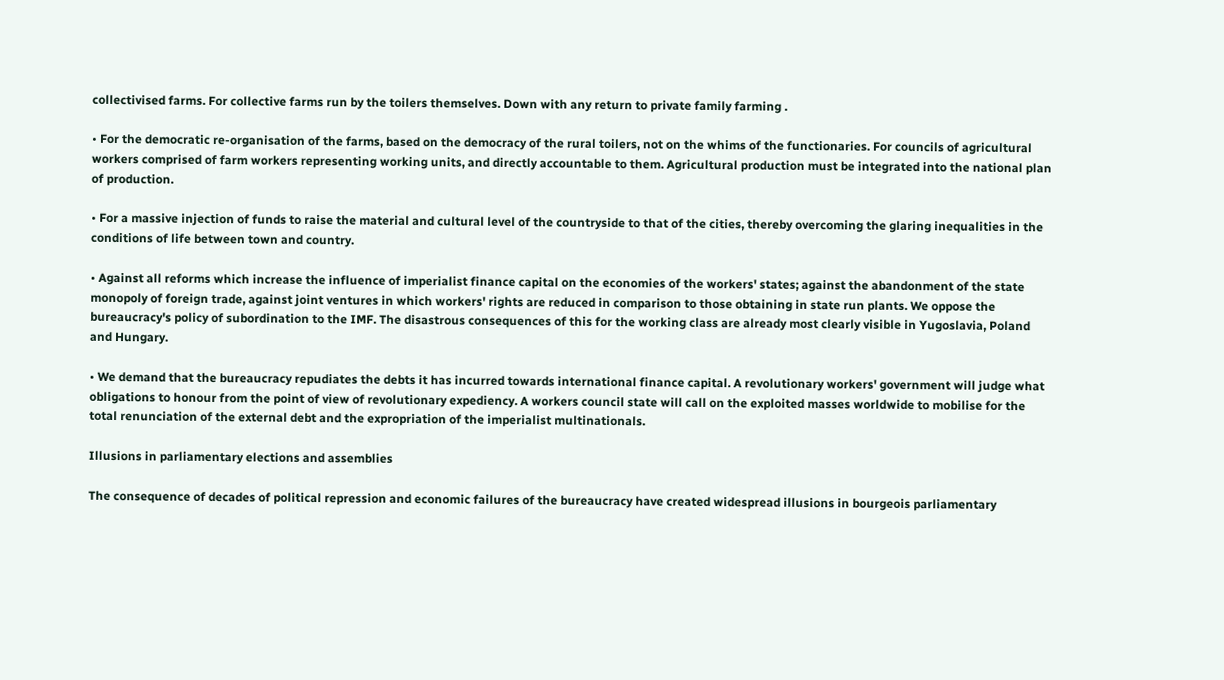collectivised farms. For collective farms run by the toilers themselves. Down with any return to private family farming .

• For the democratic re-organisation of the farms, based on the democracy of the rural toilers, not on the whims of the functionaries. For councils of agricultural workers comprised of farm workers representing working units, and directly accountable to them. Agricultural production must be integrated into the national plan of production.

• For a massive injection of funds to raise the material and cultural level of the countryside to that of the cities, thereby overcoming the glaring inequalities in the conditions of life between town and country.

• Against all reforms which increase the influence of imperialist finance capital on the economies of the workers' states; against the abandonment of the state monopoly of foreign trade, against joint ventures in which workers' rights are reduced in comparison to those obtaining in state run plants. We oppose the bureaucracy's policy of subordination to the IMF. The disastrous consequences of this for the working class are already most clearly visible in Yugoslavia, Poland and Hungary.

• We demand that the bureaucracy repudiates the debts it has incurred towards international finance capital. A revolutionary workers' government will judge what obligations to honour from the point of view of revolutionary expediency. A workers council state will call on the exploited masses worldwide to mobilise for the total renunciation of the external debt and the expropriation of the imperialist multinationals.

Illusions in parliamentary elections and assemblies

The consequence of decades of political repression and economic failures of the bureaucracy have created widespread illusions in bourgeois parliamentary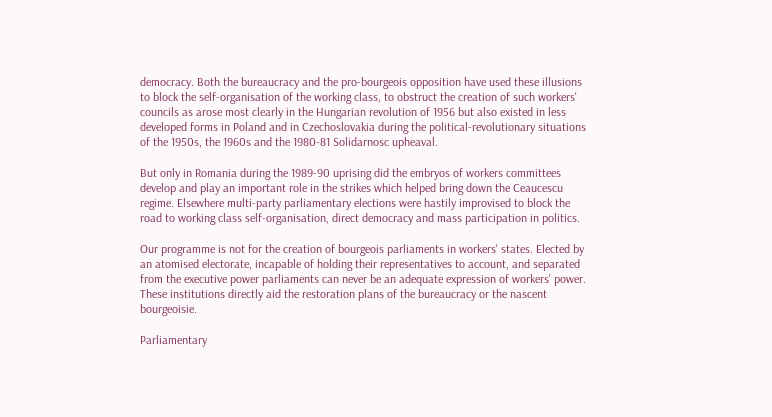democracy. Both the bureaucracy and the pro-bourgeois opposition have used these illusions to block the self-organisation of the working class, to obstruct the creation of such workers' councils as arose most clearly in the Hungarian revolution of 1956 but also existed in less developed forms in Poland and in Czechoslovakia during the political-revolutionary situations of the 1950s, the 1960s and the 1980-81 Solidarnosc upheaval.

But only in Romania during the 1989-90 uprising did the embryos of workers committees develop and play an important role in the strikes which helped bring down the Ceaucescu regime. Elsewhere multi-party parliamentary elections were hastily improvised to block the road to working class self-organisation, direct democracy and mass participation in politics.

Our programme is not for the creation of bourgeois parliaments in workers' states. Elected by an atomised electorate, incapable of holding their representatives to account, and separated from the executive power parliaments can never be an adequate expression of workers' power. These institutions directly aid the restoration plans of the bureaucracy or the nascent bourgeoisie.

Parliamentary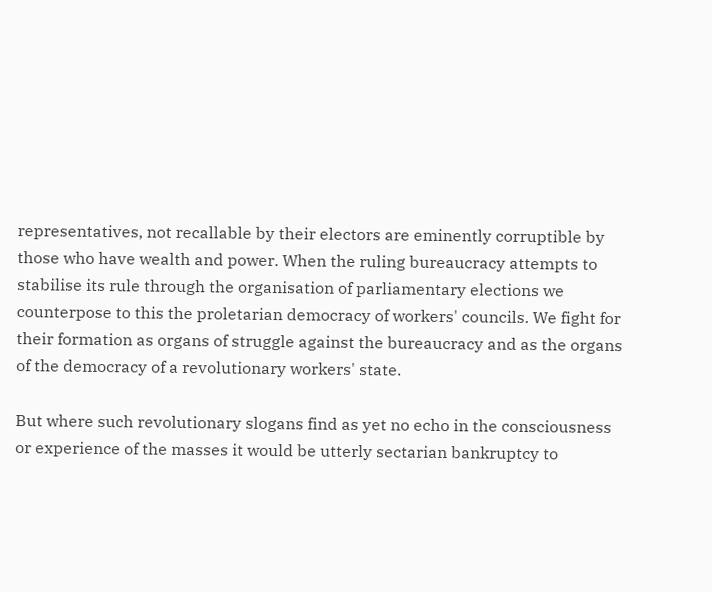representatives, not recallable by their electors are eminently corruptible by those who have wealth and power. When the ruling bureaucracy attempts to stabilise its rule through the organisation of parliamentary elections we counterpose to this the proletarian democracy of workers' councils. We fight for their formation as organs of struggle against the bureaucracy and as the organs of the democracy of a revolutionary workers' state.

But where such revolutionary slogans find as yet no echo in the consciousness or experience of the masses it would be utterly sectarian bankruptcy to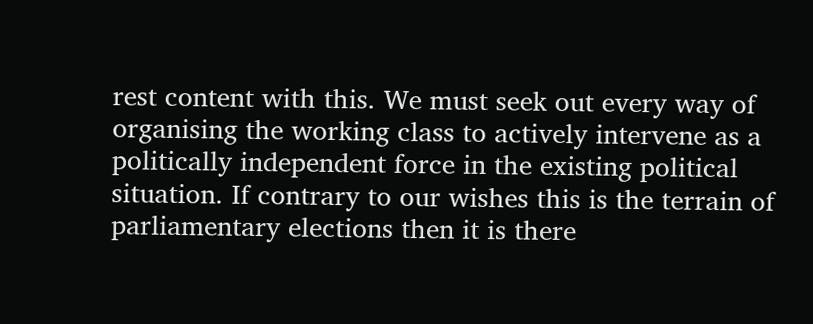rest content with this. We must seek out every way of organising the working class to actively intervene as a politically independent force in the existing political situation. If contrary to our wishes this is the terrain of parliamentary elections then it is there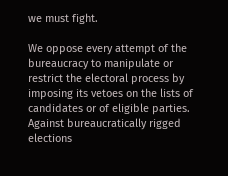we must fight.

We oppose every attempt of the bureaucracy to manipulate or restrict the electoral process by imposing its vetoes on the lists of candidates or of eligible parties. Against bureaucratically rigged elections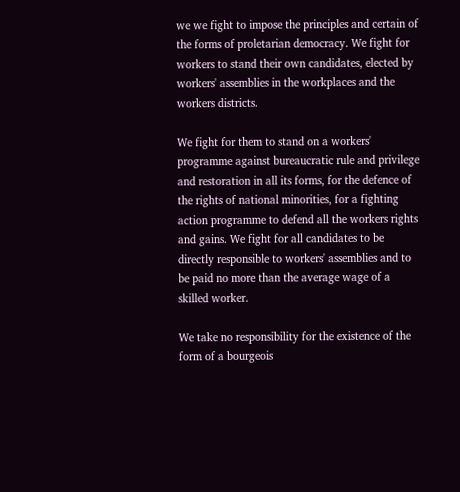we we fight to impose the principles and certain of the forms of proletarian democracy. We fight for workers to stand their own candidates, elected by workers' assemblies in the workplaces and the workers districts.

We fight for them to stand on a workers' programme against bureaucratic rule and privilege and restoration in all its forms, for the defence of the rights of national minorities, for a fighting action programme to defend all the workers rights and gains. We fight for all candidates to be directly responsible to workers' assemblies and to be paid no more than the average wage of a skilled worker.

We take no responsibility for the existence of the form of a bourgeois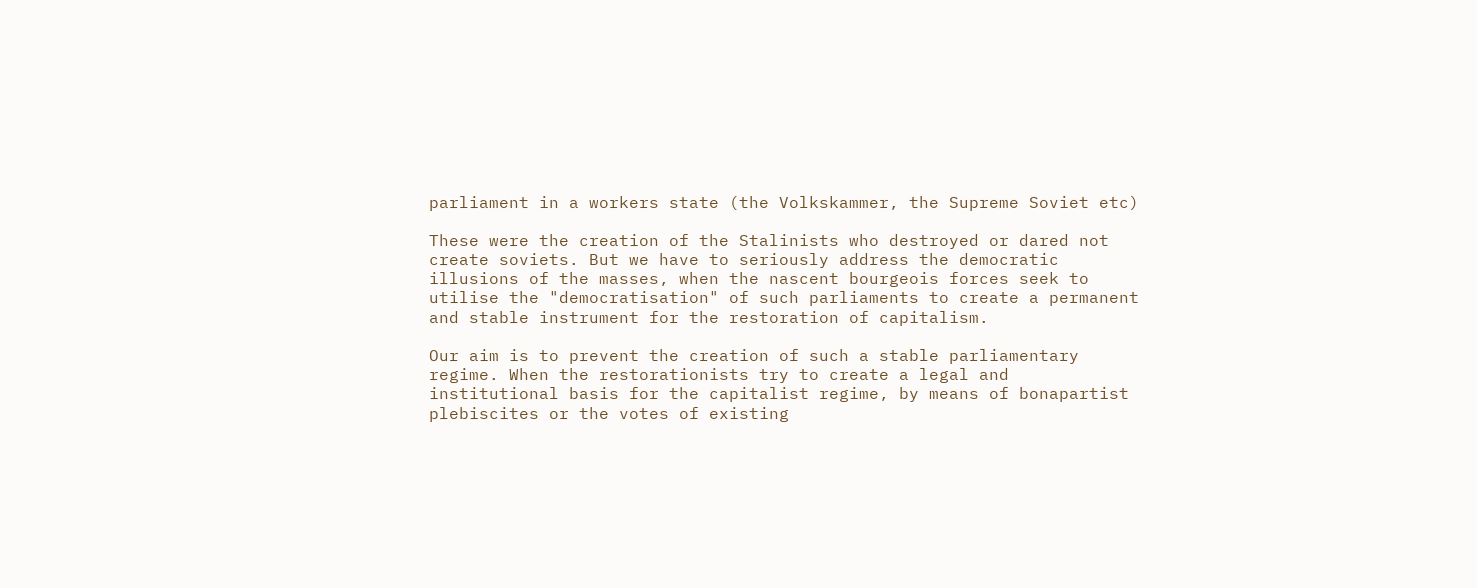parliament in a workers state (the Volkskammer, the Supreme Soviet etc)

These were the creation of the Stalinists who destroyed or dared not create soviets. But we have to seriously address the democratic illusions of the masses, when the nascent bourgeois forces seek to utilise the "democratisation" of such parliaments to create a permanent and stable instrument for the restoration of capitalism.

Our aim is to prevent the creation of such a stable parliamentary regime. When the restorationists try to create a legal and institutional basis for the capitalist regime, by means of bonapartist plebiscites or the votes of existing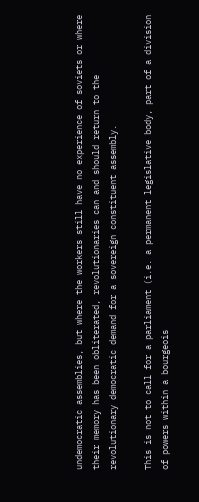undemocratic assemblies, but where the workers still have no experience of soviets or where their memory has been obliterated, revolutionaries can and should return to the revolutionary democratic demand for a sovereign constituent assembly.

This is not to call for a parliament (i.e. a permanent legislative body, part of a division of powers within a bourgeois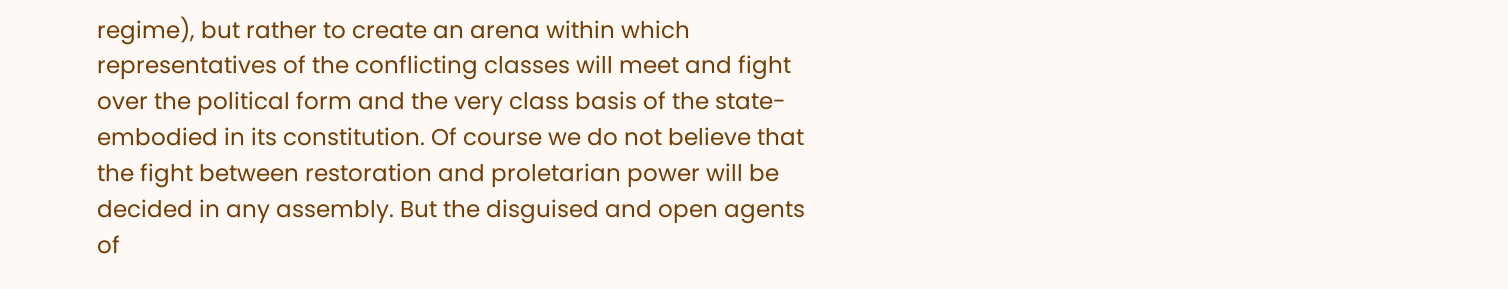regime), but rather to create an arena within which representatives of the conflicting classes will meet and fight over the political form and the very class basis of the state-embodied in its constitution. Of course we do not believe that the fight between restoration and proletarian power will be decided in any assembly. But the disguised and open agents of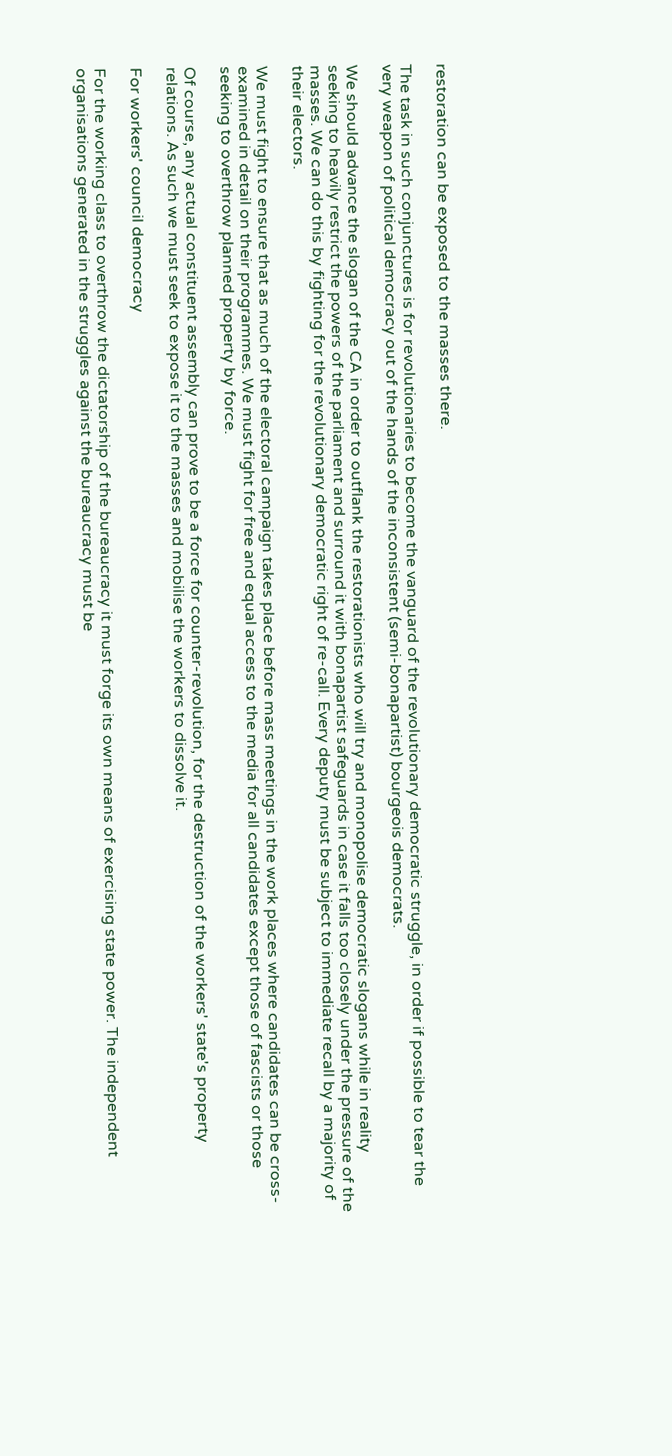restoration can be exposed to the masses there.

The task in such conjunctures is for revolutionaries to become the vanguard of the revolutionary democratic struggle, in order if possible to tear the very weapon of political democracy out of the hands of the inconsistent (semi-bonapartist) bourgeois democrats.

We should advance the slogan of the CA in order to outflank the restorationists who will try and monopolise democratic slogans while in reality seeking to heavily restrict the powers of the parliament and surround it with bonapartist safeguards in case it falls too closely under the pressure of the masses. We can do this by fighting for the revolutionary democratic right of re-call. Every deputy must be subject to immediate recall by a majority of their electors.

We must fight to ensure that as much of the electoral campaign takes place before mass meetings in the work places where candidates can be cross-examined in detail on their programmes. We must fight for free and equal access to the media for all candidates except those of fascists or those seeking to overthrow planned property by force.

Of course, any actual constituent assembly can prove to be a force for counter-revolution, for the destruction of the workers' state's property relations. As such we must seek to expose it to the masses and mobilise the workers to dissolve it.

For workers' council democracy

For the working class to overthrow the dictatorship of the bureaucracy it must forge its own means of exercising state power. The independent organisations generated in the struggles against the bureaucracy must be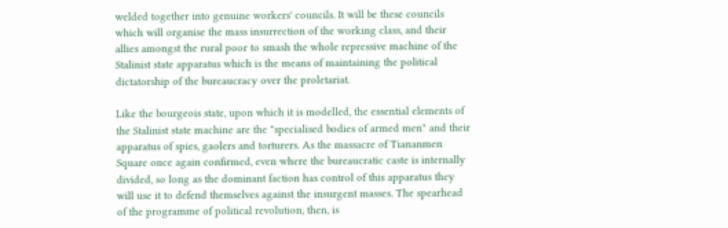welded together into genuine workers' councils. It will be these councils which will organise the mass insurrection of the working class, and their allies amongst the rural poor to smash the whole repressive machine of the Stalinist state apparatus which is the means of maintaining the political dictatorship of the bureaucracy over the proletariat.

Like the bourgeois state, upon which it is modelled, the essential elements of the Stalinist state machine are the "specialised bodies of armed men" and their apparatus of spies, gaolers and torturers. As the massacre of Tiananmen Square once again confirmed, even where the bureaucratic caste is internally divided, so long as the dominant faction has control of this apparatus they will use it to defend themselves against the insurgent masses. The spearhead of the programme of political revolution, then, is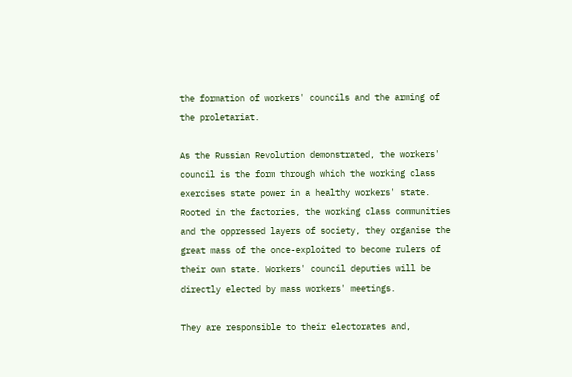the formation of workers' councils and the arming of the proletariat.

As the Russian Revolution demonstrated, the workers' council is the form through which the working class exercises state power in a healthy workers' state. Rooted in the factories, the working class communities and the oppressed layers of society, they organise the great mass of the once-exploited to become rulers of their own state. Workers' council deputies will be directly elected by mass workers' meetings.

They are responsible to their electorates and,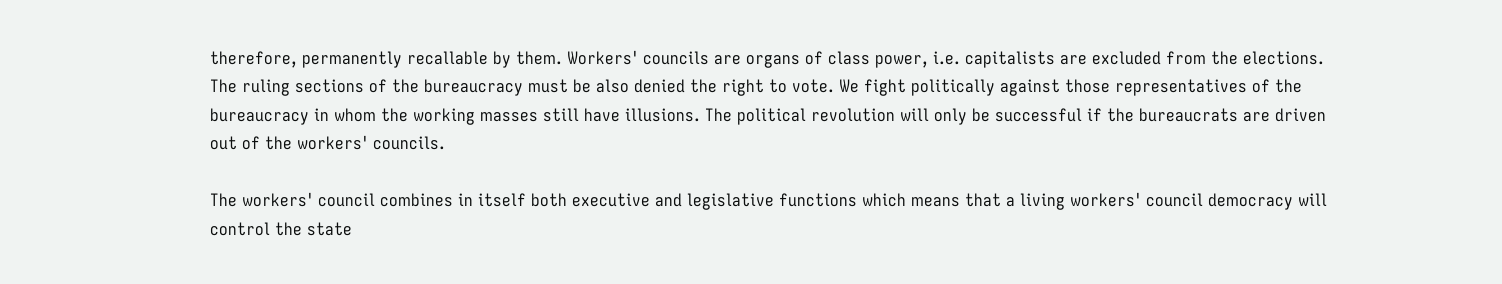therefore, permanently recallable by them. Workers' councils are organs of class power, i.e. capitalists are excluded from the elections. The ruling sections of the bureaucracy must be also denied the right to vote. We fight politically against those representatives of the bureaucracy in whom the working masses still have illusions. The political revolution will only be successful if the bureaucrats are driven out of the workers' councils.

The workers' council combines in itself both executive and legislative functions which means that a living workers' council democracy will control the state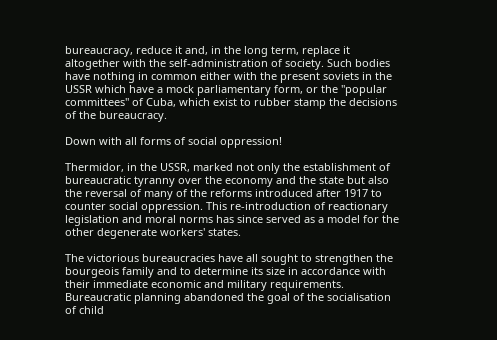bureaucracy, reduce it and, in the long term, replace it altogether with the self-administration of society. Such bodies have nothing in common either with the present soviets in the USSR which have a mock parliamentary form, or the "popular committees" of Cuba, which exist to rubber stamp the decisions of the bureaucracy.

Down with all forms of social oppression!

Thermidor, in the USSR, marked not only the establishment of bureaucratic tyranny over the economy and the state but also the reversal of many of the reforms introduced after 1917 to counter social oppression. This re-introduction of reactionary legislation and moral norms has since served as a model for the other degenerate workers' states.

The victorious bureaucracies have all sought to strengthen the bourgeois family and to determine its size in accordance with their immediate economic and military requirements. Bureaucratic planning abandoned the goal of the socialisation of child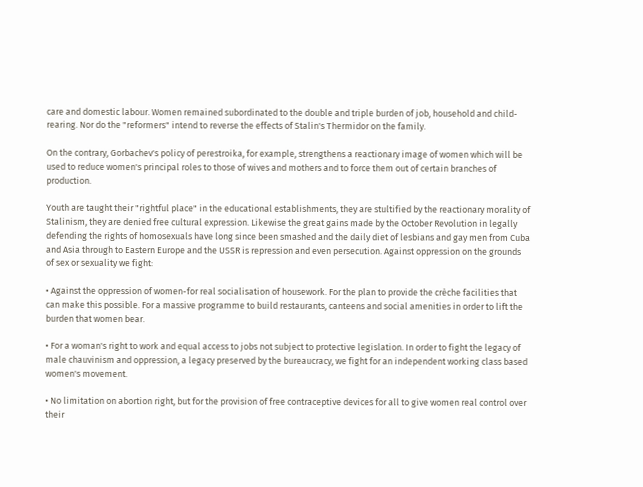care and domestic labour. Women remained subordinated to the double and triple burden of job, household and child-rearing. Nor do the "reformers" intend to reverse the effects of Stalin's Thermidor on the family.

On the contrary, Gorbachev's policy of perestroika, for example, strengthens a reactionary image of women which will be used to reduce women's principal roles to those of wives and mothers and to force them out of certain branches of production.

Youth are taught their "rightful place" in the educational establishments, they are stultified by the reactionary morality of Stalinism, they are denied free cultural expression. Likewise the great gains made by the October Revolution in legally defending the rights of homosexuals have long since been smashed and the daily diet of lesbians and gay men from Cuba and Asia through to Eastern Europe and the USSR is repression and even persecution. Against oppression on the grounds of sex or sexuality we fight:

• Against the oppression of women-for real socialisation of housework. For the plan to provide the crèche facilities that can make this possible. For a massive programme to build restaurants, canteens and social amenities in order to lift the burden that women bear.

• For a woman's right to work and equal access to jobs not subject to protective legislation. In order to fight the legacy of male chauvinism and oppression, a legacy preserved by the bureaucracy, we fight for an independent working class based women's movement.

• No limitation on abortion right, but for the provision of free contraceptive devices for all to give women real control over their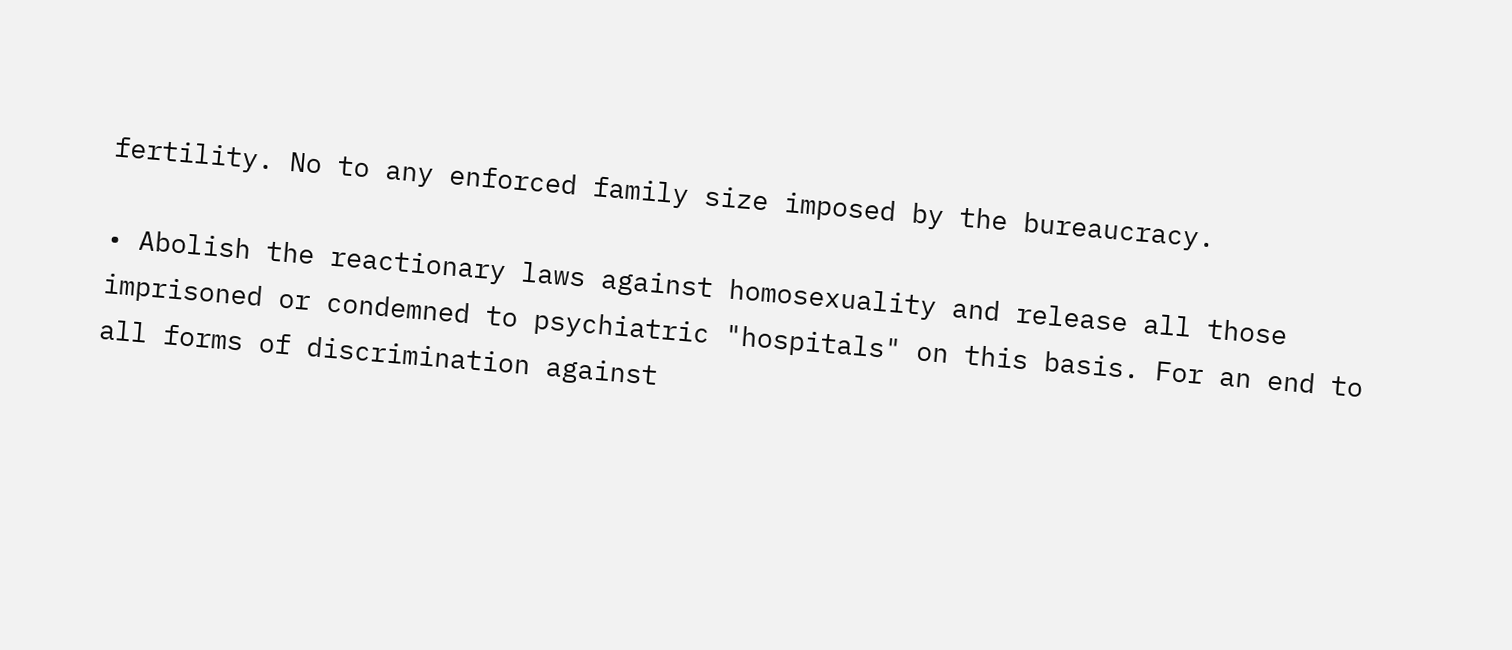fertility. No to any enforced family size imposed by the bureaucracy.

• Abolish the reactionary laws against homosexuality and release all those imprisoned or condemned to psychiatric "hospitals" on this basis. For an end to all forms of discrimination against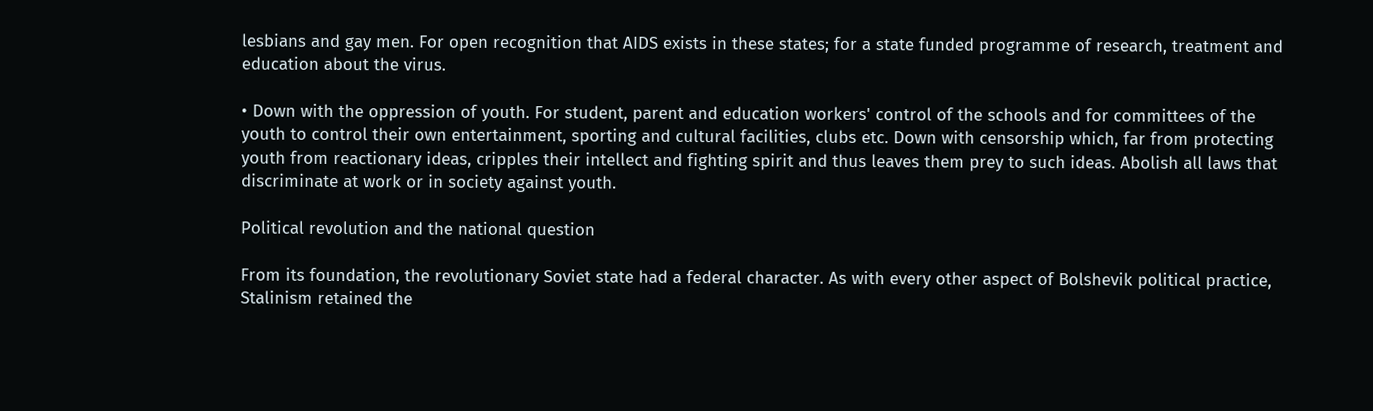lesbians and gay men. For open recognition that AIDS exists in these states; for a state funded programme of research, treatment and education about the virus.

• Down with the oppression of youth. For student, parent and education workers' control of the schools and for committees of the youth to control their own entertainment, sporting and cultural facilities, clubs etc. Down with censorship which, far from protecting youth from reactionary ideas, cripples their intellect and fighting spirit and thus leaves them prey to such ideas. Abolish all laws that discriminate at work or in society against youth.

Political revolution and the national question

From its foundation, the revolutionary Soviet state had a federal character. As with every other aspect of Bolshevik political practice, Stalinism retained the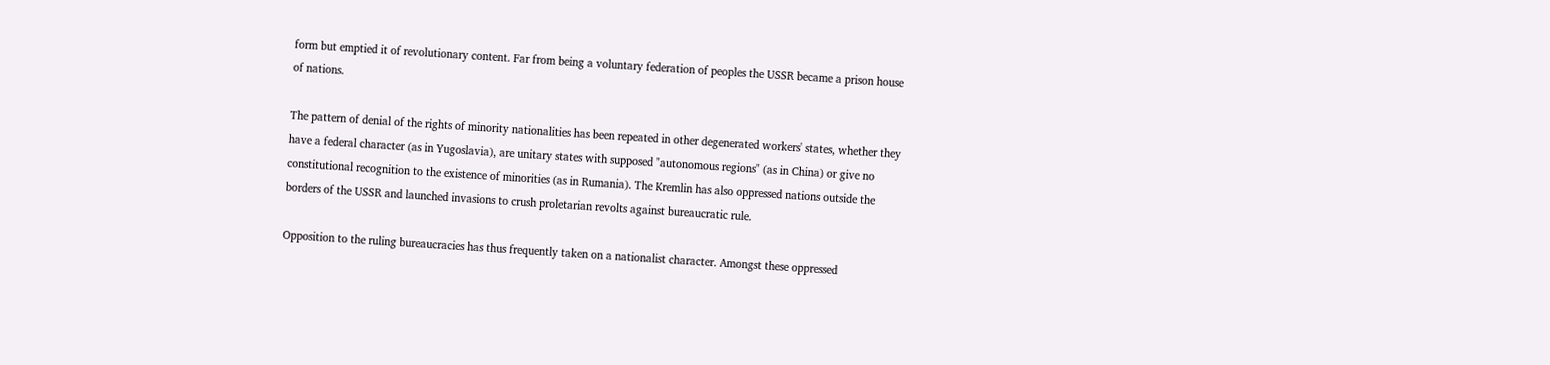form but emptied it of revolutionary content. Far from being a voluntary federation of peoples the USSR became a prison house of nations.

The pattern of denial of the rights of minority nationalities has been repeated in other degenerated workers' states, whether they have a federal character (as in Yugoslavia), are unitary states with supposed "autonomous regions" (as in China) or give no constitutional recognition to the existence of minorities (as in Rumania). The Kremlin has also oppressed nations outside the borders of the USSR and launched invasions to crush proletarian revolts against bureaucratic rule.

Opposition to the ruling bureaucracies has thus frequently taken on a nationalist character. Amongst these oppressed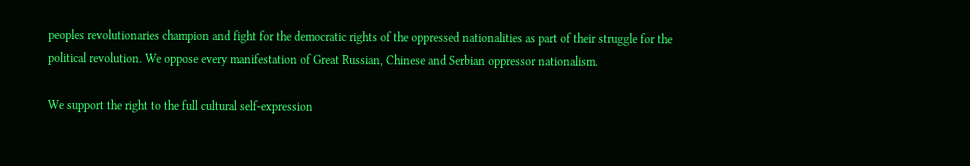peoples revolutionaries champion and fight for the democratic rights of the oppressed nationalities as part of their struggle for the political revolution. We oppose every manifestation of Great Russian, Chinese and Serbian oppressor nationalism.

We support the right to the full cultural self-expression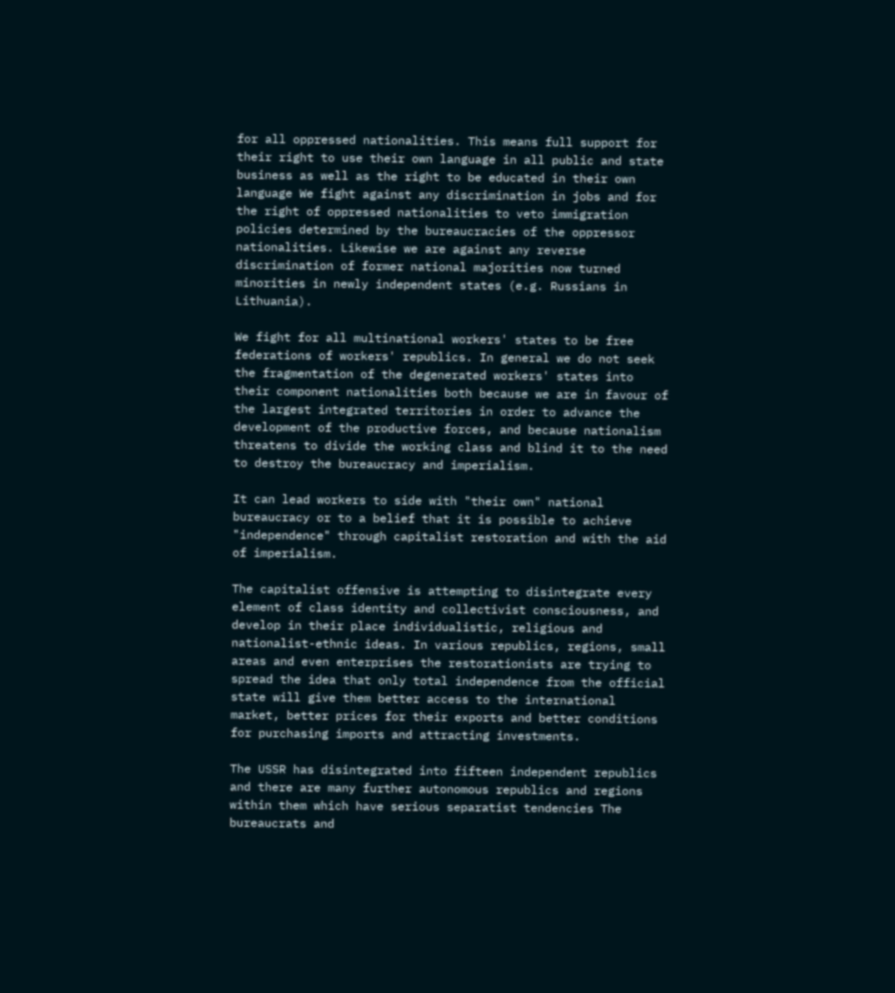for all oppressed nationalities. This means full support for their right to use their own language in all public and state business as well as the right to be educated in their own language We fight against any discrimination in jobs and for the right of oppressed nationalities to veto immigration policies determined by the bureaucracies of the oppressor nationalities. Likewise we are against any reverse discrimination of former national majorities now turned minorities in newly independent states (e.g. Russians in Lithuania).

We fight for all multinational workers' states to be free federations of workers' republics. In general we do not seek the fragmentation of the degenerated workers' states into their component nationalities both because we are in favour of the largest integrated territories in order to advance the development of the productive forces, and because nationalism threatens to divide the working class and blind it to the need to destroy the bureaucracy and imperialism.

It can lead workers to side with "their own" national bureaucracy or to a belief that it is possible to achieve "independence" through capitalist restoration and with the aid of imperialism.

The capitalist offensive is attempting to disintegrate every element of class identity and collectivist consciousness, and develop in their place individualistic, religious and nationalist-ethnic ideas. In various republics, regions, small areas and even enterprises the restorationists are trying to spread the idea that only total independence from the official state will give them better access to the international market, better prices for their exports and better conditions for purchasing imports and attracting investments.

The USSR has disintegrated into fifteen independent republics and there are many further autonomous republics and regions within them which have serious separatist tendencies The bureaucrats and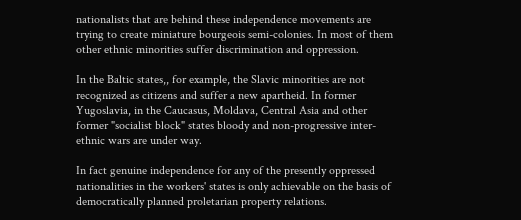nationalists that are behind these independence movements are trying to create miniature bourgeois semi-colonies. In most of them other ethnic minorities suffer discrimination and oppression.

In the Baltic states,, for example, the Slavic minorities are not recognized as citizens and suffer a new apartheid. In former Yugoslavia, in the Caucasus, Moldava, Central Asia and other former "socialist block" states bloody and non-progressive inter-ethnic wars are under way.

In fact genuine independence for any of the presently oppressed nationalities in the workers' states is only achievable on the basis of democratically planned proletarian property relations.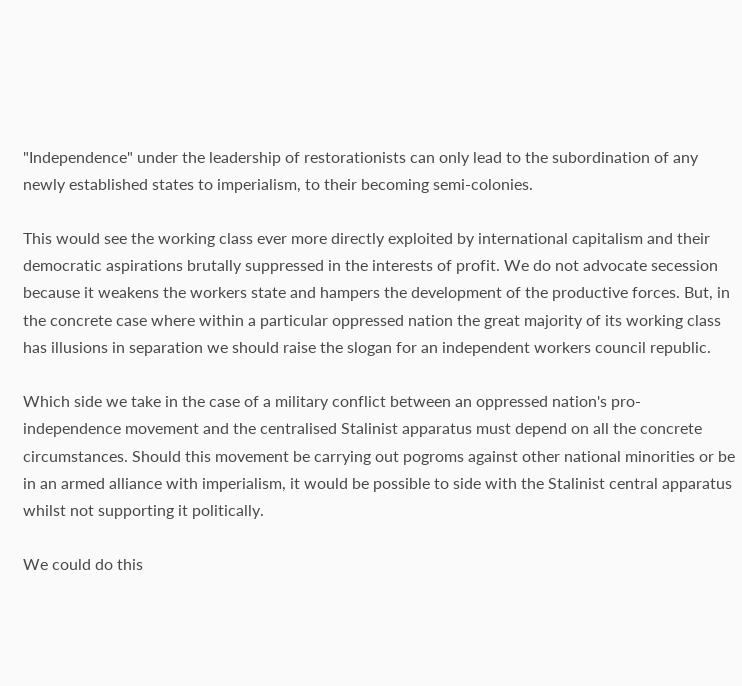"Independence" under the leadership of restorationists can only lead to the subordination of any newly established states to imperialism, to their becoming semi-colonies.

This would see the working class ever more directly exploited by international capitalism and their democratic aspirations brutally suppressed in the interests of profit. We do not advocate secession because it weakens the workers state and hampers the development of the productive forces. But, in the concrete case where within a particular oppressed nation the great majority of its working class has illusions in separation we should raise the slogan for an independent workers council republic.

Which side we take in the case of a military conflict between an oppressed nation's pro-independence movement and the centralised Stalinist apparatus must depend on all the concrete circumstances. Should this movement be carrying out pogroms against other national minorities or be in an armed alliance with imperialism, it would be possible to side with the Stalinist central apparatus whilst not supporting it politically.

We could do this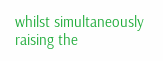whilst simultaneously raising the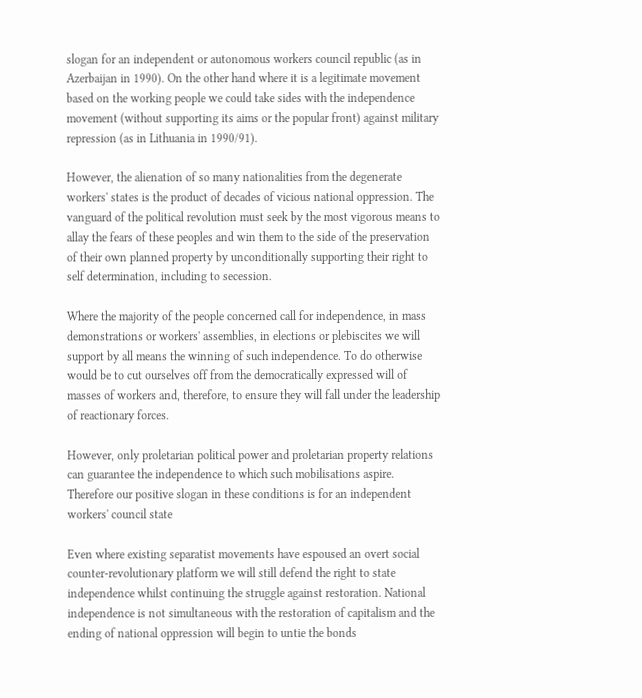slogan for an independent or autonomous workers council republic (as in Azerbaijan in 1990). On the other hand where it is a legitimate movement based on the working people we could take sides with the independence movement (without supporting its aims or the popular front) against military repression (as in Lithuania in 1990/91).

However, the alienation of so many nationalities from the degenerate workers' states is the product of decades of vicious national oppression. The vanguard of the political revolution must seek by the most vigorous means to allay the fears of these peoples and win them to the side of the preservation of their own planned property by unconditionally supporting their right to self determination, including to secession.

Where the majority of the people concerned call for independence, in mass demonstrations or workers' assemblies, in elections or plebiscites we will support by all means the winning of such independence. To do otherwise would be to cut ourselves off from the democratically expressed will of masses of workers and, therefore, to ensure they will fall under the leadership of reactionary forces.

However, only proletarian political power and proletarian property relations can guarantee the independence to which such mobilisations aspire. Therefore our positive slogan in these conditions is for an independent workers' council state

Even where existing separatist movements have espoused an overt social counter-revolutionary platform we will still defend the right to state independence whilst continuing the struggle against restoration. National independence is not simultaneous with the restoration of capitalism and the ending of national oppression will begin to untie the bonds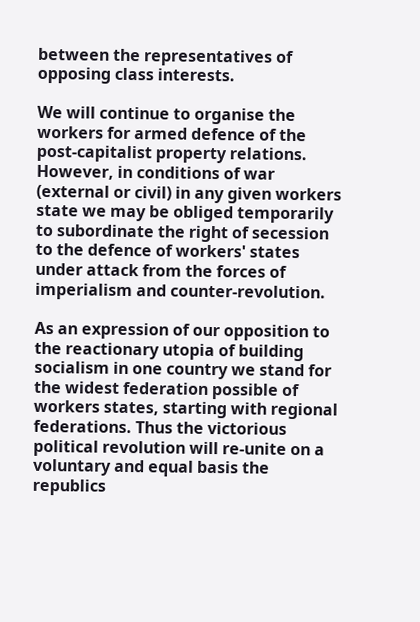between the representatives of opposing class interests.

We will continue to organise the workers for armed defence of the post-capitalist property relations. However, in conditions of war (external or civil) in any given workers state we may be obliged temporarily to subordinate the right of secession to the defence of workers' states under attack from the forces of imperialism and counter-revolution.

As an expression of our opposition to the reactionary utopia of building socialism in one country we stand for the widest federation possible of workers states, starting with regional federations. Thus the victorious political revolution will re-unite on a voluntary and equal basis the republics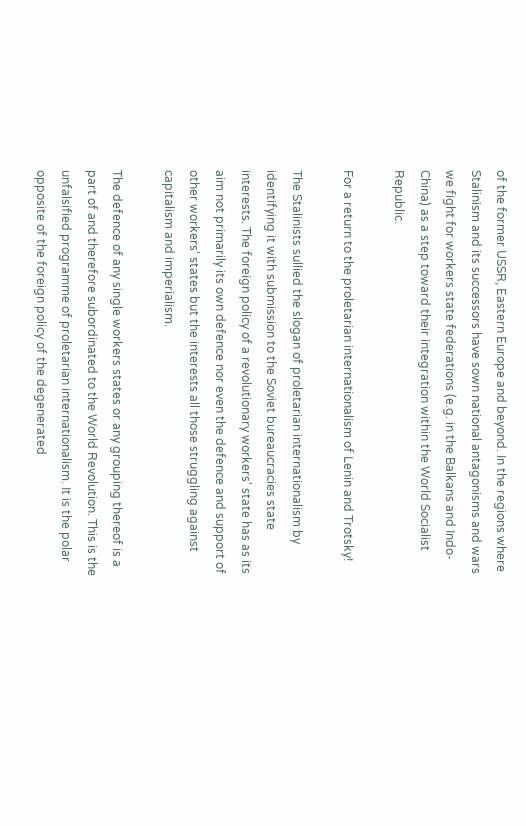of the former USSR, Eastern Europe and beyond. In the regions where Stalinism and its successors have sown national antagonisms and wars we fight for workers state federations (e.g. in the Balkans and Indo-China) as a step toward their integration within the World Socialist Republic.

For a return to the proletarian internationalism of Lenin and Trotsky!

The Stalinists sullied the slogan of proletarian internationalism by identifying it with submission to the Soviet bureaucracies state interests. The foreign policy of a revolutionary workers' state has as its aim not primarily its own defence nor even the defence and support of other workers' states but the interests all those struggling against capitalism and imperialism.

The defence of any single workers states or any grouping thereof is a part of and therefore subordinated to the World Revolution. This is the unfalsified programme of proletarian internationalism. It is the polar opposite of the foreign policy of the degenerated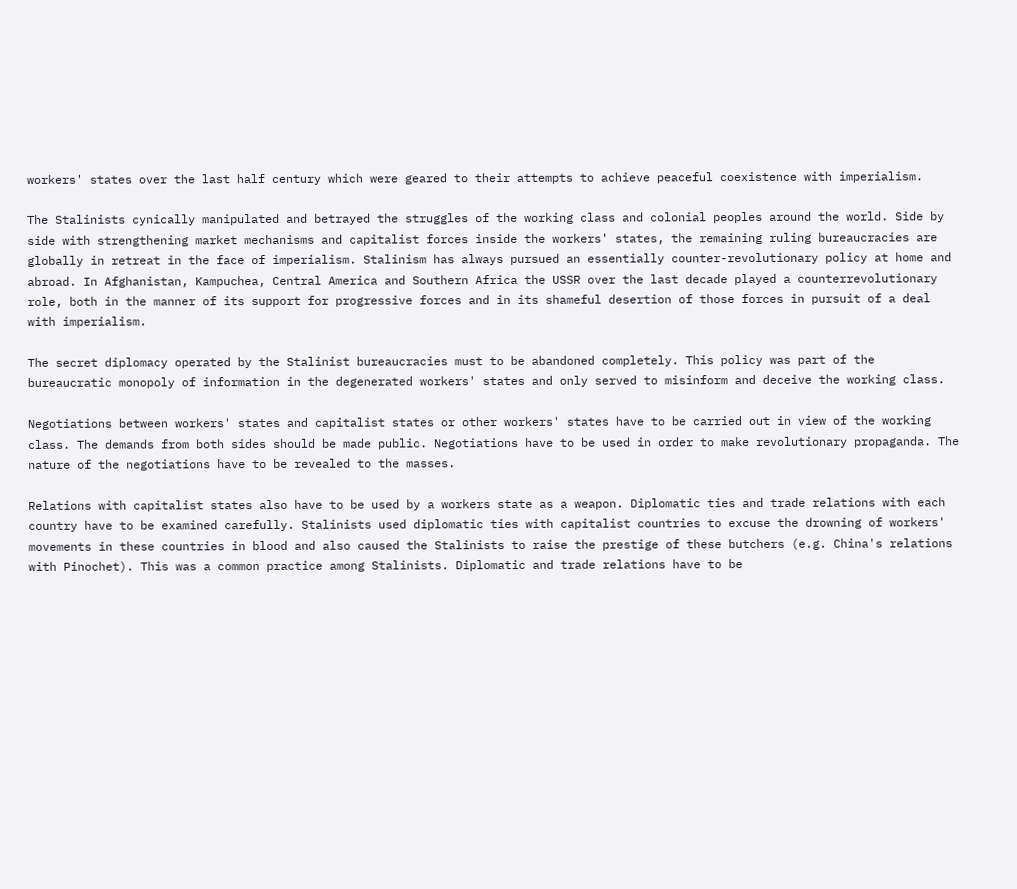workers' states over the last half century which were geared to their attempts to achieve peaceful coexistence with imperialism.

The Stalinists cynically manipulated and betrayed the struggles of the working class and colonial peoples around the world. Side by side with strengthening market mechanisms and capitalist forces inside the workers' states, the remaining ruling bureaucracies are globally in retreat in the face of imperialism. Stalinism has always pursued an essentially counter-revolutionary policy at home and abroad. In Afghanistan, Kampuchea, Central America and Southern Africa the USSR over the last decade played a counterrevolutionary role, both in the manner of its support for progressive forces and in its shameful desertion of those forces in pursuit of a deal with imperialism.

The secret diplomacy operated by the Stalinist bureaucracies must to be abandoned completely. This policy was part of the bureaucratic monopoly of information in the degenerated workers' states and only served to misinform and deceive the working class.

Negotiations between workers' states and capitalist states or other workers' states have to be carried out in view of the working class. The demands from both sides should be made public. Negotiations have to be used in order to make revolutionary propaganda. The nature of the negotiations have to be revealed to the masses.

Relations with capitalist states also have to be used by a workers state as a weapon. Diplomatic ties and trade relations with each country have to be examined carefully. Stalinists used diplomatic ties with capitalist countries to excuse the drowning of workers' movements in these countries in blood and also caused the Stalinists to raise the prestige of these butchers (e.g. China's relations with Pinochet). This was a common practice among Stalinists. Diplomatic and trade relations have to be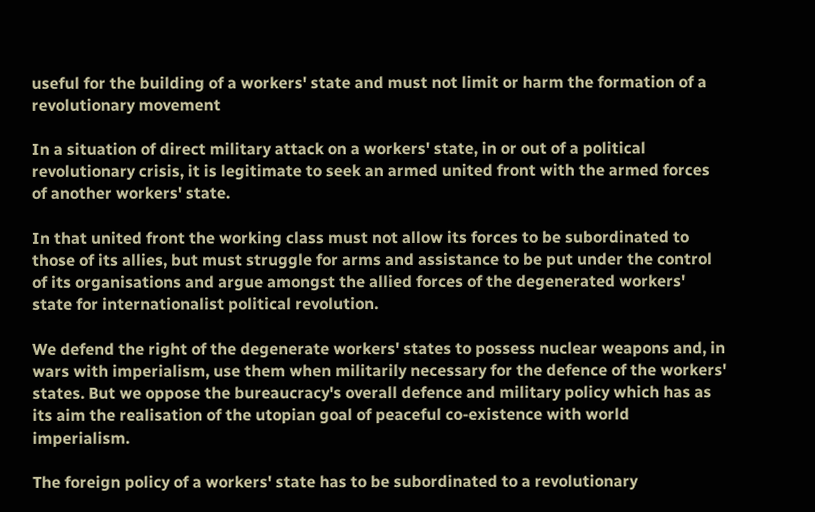useful for the building of a workers' state and must not limit or harm the formation of a revolutionary movement

In a situation of direct military attack on a workers' state, in or out of a political revolutionary crisis, it is legitimate to seek an armed united front with the armed forces of another workers' state.

In that united front the working class must not allow its forces to be subordinated to those of its allies, but must struggle for arms and assistance to be put under the control of its organisations and argue amongst the allied forces of the degenerated workers' state for internationalist political revolution.

We defend the right of the degenerate workers' states to possess nuclear weapons and, in wars with imperialism, use them when militarily necessary for the defence of the workers' states. But we oppose the bureaucracy's overall defence and military policy which has as its aim the realisation of the utopian goal of peaceful co-existence with world imperialism.

The foreign policy of a workers' state has to be subordinated to a revolutionary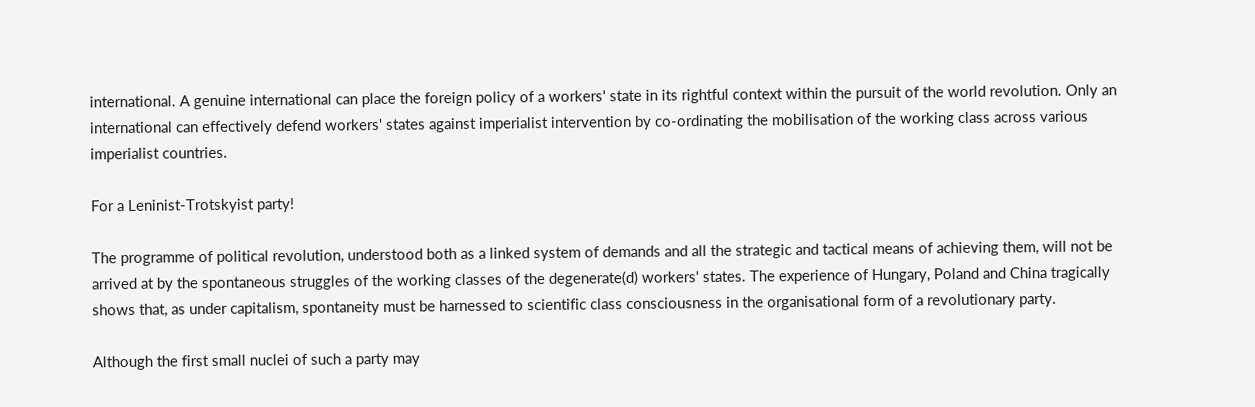international. A genuine international can place the foreign policy of a workers' state in its rightful context within the pursuit of the world revolution. Only an international can effectively defend workers' states against imperialist intervention by co-ordinating the mobilisation of the working class across various imperialist countries.

For a Leninist-Trotskyist party!

The programme of political revolution, understood both as a linked system of demands and all the strategic and tactical means of achieving them, will not be arrived at by the spontaneous struggles of the working classes of the degenerate(d) workers' states. The experience of Hungary, Poland and China tragically shows that, as under capitalism, spontaneity must be harnessed to scientific class consciousness in the organisational form of a revolutionary party.

Although the first small nuclei of such a party may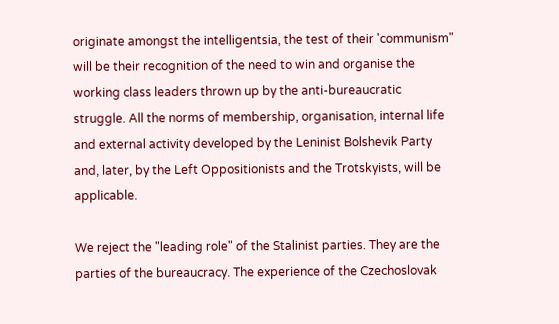originate amongst the intelligentsia, the test of their 'communism" will be their recognition of the need to win and organise the working class leaders thrown up by the anti-bureaucratic struggle. All the norms of membership, organisation, internal life and external activity developed by the Leninist Bolshevik Party and, later, by the Left Oppositionists and the Trotskyists, will be applicable.

We reject the "leading role" of the Stalinist parties. They are the parties of the bureaucracy. The experience of the Czechoslovak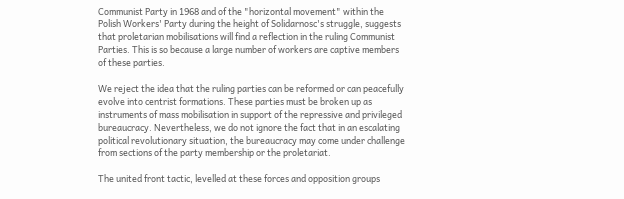Communist Party in 1968 and of the "horizontal movement" within the Polish Workers' Party during the height of Solidarnosc's struggle, suggests that proletarian mobilisations will find a reflection in the ruling Communist Parties. This is so because a large number of workers are captive members of these parties.

We reject the idea that the ruling parties can be reformed or can peacefully evolve into centrist formations. These parties must be broken up as instruments of mass mobilisation in support of the repressive and privileged bureaucracy. Nevertheless, we do not ignore the fact that in an escalating political revolutionary situation, the bureaucracy may come under challenge from sections of the party membership or the proletariat.

The united front tactic, levelled at these forces and opposition groups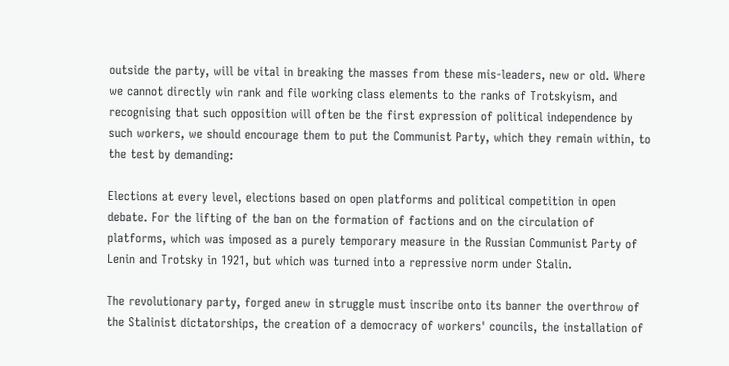outside the party, will be vital in breaking the masses from these mis-leaders, new or old. Where we cannot directly win rank and file working class elements to the ranks of Trotskyism, and recognising that such opposition will often be the first expression of political independence by such workers, we should encourage them to put the Communist Party, which they remain within, to the test by demanding:

Elections at every level, elections based on open platforms and political competition in open debate. For the lifting of the ban on the formation of factions and on the circulation of platforms, which was imposed as a purely temporary measure in the Russian Communist Party of Lenin and Trotsky in 1921, but which was turned into a repressive norm under Stalin.

The revolutionary party, forged anew in struggle must inscribe onto its banner the overthrow of the Stalinist dictatorships, the creation of a democracy of workers' councils, the installation of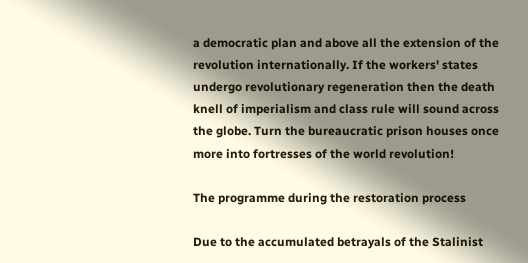a democratic plan and above all the extension of the revolution internationally. If the workers' states undergo revolutionary regeneration then the death knell of imperialism and class rule will sound across the globe. Turn the bureaucratic prison houses once more into fortresses of the world revolution!

The programme during the restoration process

Due to the accumulated betrayals of the Stalinist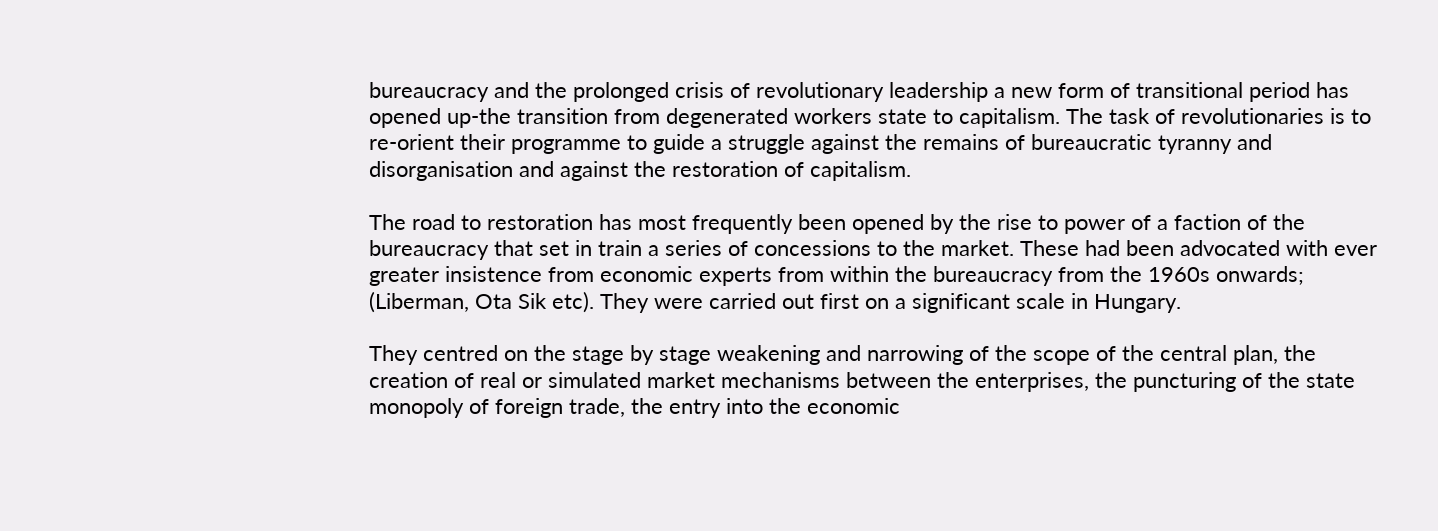bureaucracy and the prolonged crisis of revolutionary leadership a new form of transitional period has opened up-the transition from degenerated workers state to capitalism. The task of revolutionaries is to re-orient their programme to guide a struggle against the remains of bureaucratic tyranny and disorganisation and against the restoration of capitalism.

The road to restoration has most frequently been opened by the rise to power of a faction of the bureaucracy that set in train a series of concessions to the market. These had been advocated with ever greater insistence from economic experts from within the bureaucracy from the 1960s onwards; (Liberman, Ota Sik etc). They were carried out first on a significant scale in Hungary.

They centred on the stage by stage weakening and narrowing of the scope of the central plan, the creation of real or simulated market mechanisms between the enterprises, the puncturing of the state monopoly of foreign trade, the entry into the economic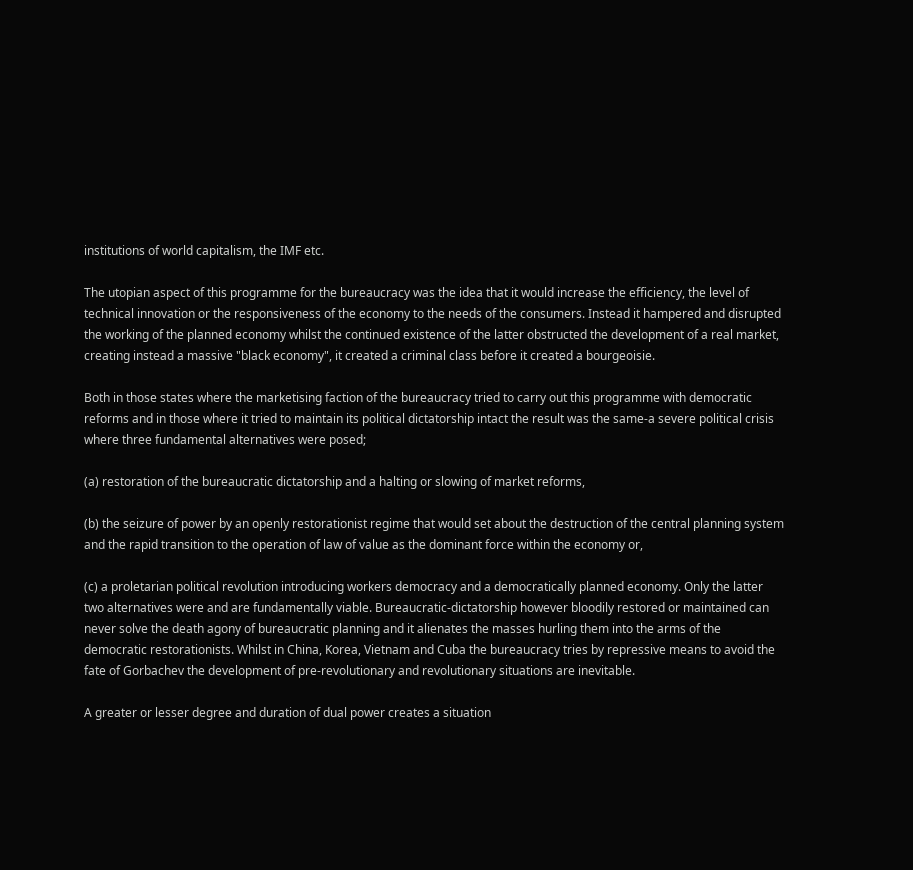institutions of world capitalism, the IMF etc.

The utopian aspect of this programme for the bureaucracy was the idea that it would increase the efficiency, the level of technical innovation or the responsiveness of the economy to the needs of the consumers. Instead it hampered and disrupted the working of the planned economy whilst the continued existence of the latter obstructed the development of a real market, creating instead a massive "black economy", it created a criminal class before it created a bourgeoisie.

Both in those states where the marketising faction of the bureaucracy tried to carry out this programme with democratic reforms and in those where it tried to maintain its political dictatorship intact the result was the same-a severe political crisis where three fundamental alternatives were posed;

(a) restoration of the bureaucratic dictatorship and a halting or slowing of market reforms,

(b) the seizure of power by an openly restorationist regime that would set about the destruction of the central planning system and the rapid transition to the operation of law of value as the dominant force within the economy or,

(c) a proletarian political revolution introducing workers democracy and a democratically planned economy. Only the latter two alternatives were and are fundamentally viable. Bureaucratic-dictatorship however bloodily restored or maintained can never solve the death agony of bureaucratic planning and it alienates the masses hurling them into the arms of the democratic restorationists. Whilst in China, Korea, Vietnam and Cuba the bureaucracy tries by repressive means to avoid the fate of Gorbachev the development of pre-revolutionary and revolutionary situations are inevitable.

A greater or lesser degree and duration of dual power creates a situation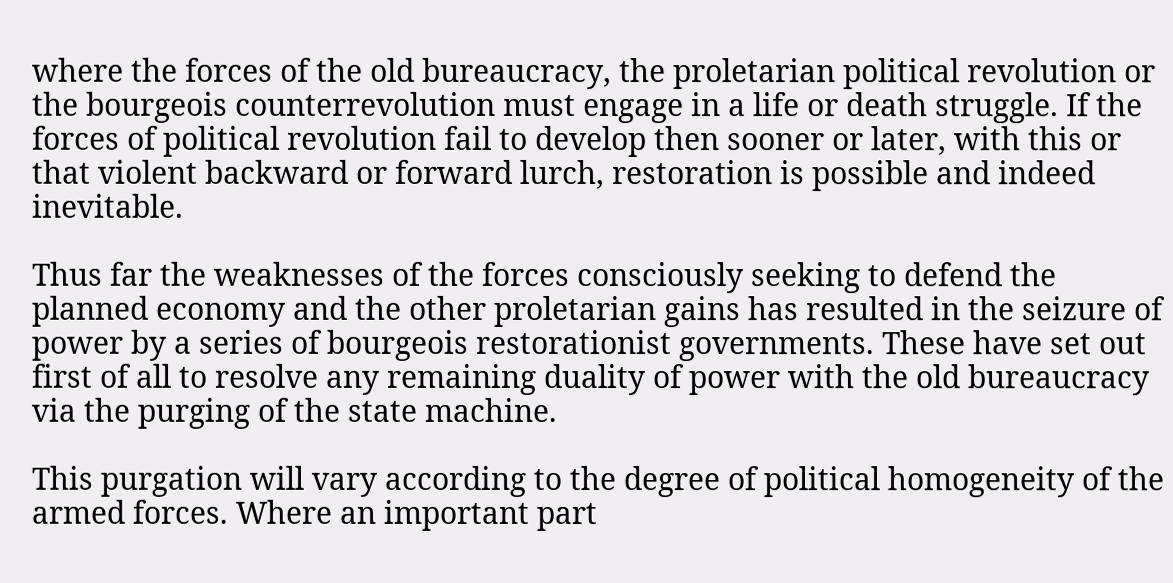where the forces of the old bureaucracy, the proletarian political revolution or the bourgeois counterrevolution must engage in a life or death struggle. If the forces of political revolution fail to develop then sooner or later, with this or that violent backward or forward lurch, restoration is possible and indeed inevitable.

Thus far the weaknesses of the forces consciously seeking to defend the planned economy and the other proletarian gains has resulted in the seizure of power by a series of bourgeois restorationist governments. These have set out first of all to resolve any remaining duality of power with the old bureaucracy via the purging of the state machine.

This purgation will vary according to the degree of political homogeneity of the armed forces. Where an important part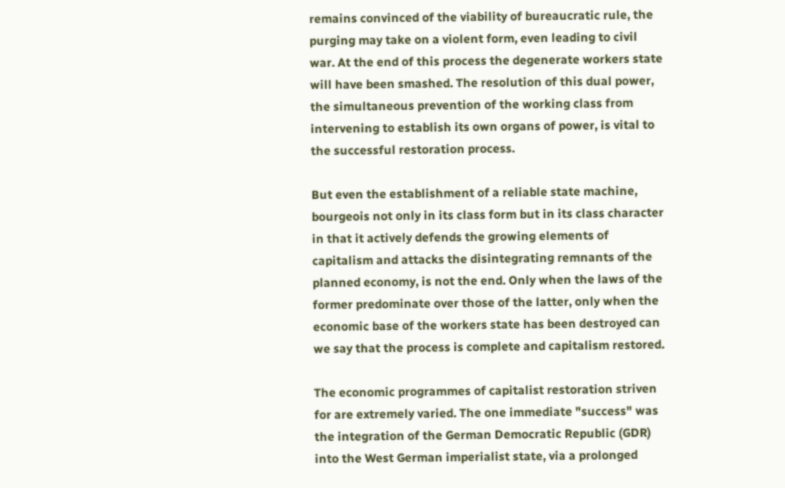remains convinced of the viability of bureaucratic rule, the purging may take on a violent form, even leading to civil war. At the end of this process the degenerate workers state will have been smashed. The resolution of this dual power, the simultaneous prevention of the working class from intervening to establish its own organs of power, is vital to the successful restoration process.

But even the establishment of a reliable state machine, bourgeois not only in its class form but in its class character in that it actively defends the growing elements of capitalism and attacks the disintegrating remnants of the planned economy, is not the end. Only when the laws of the former predominate over those of the latter, only when the economic base of the workers state has been destroyed can we say that the process is complete and capitalism restored.

The economic programmes of capitalist restoration striven for are extremely varied. The one immediate "success" was the integration of the German Democratic Republic (GDR) into the West German imperialist state, via a prolonged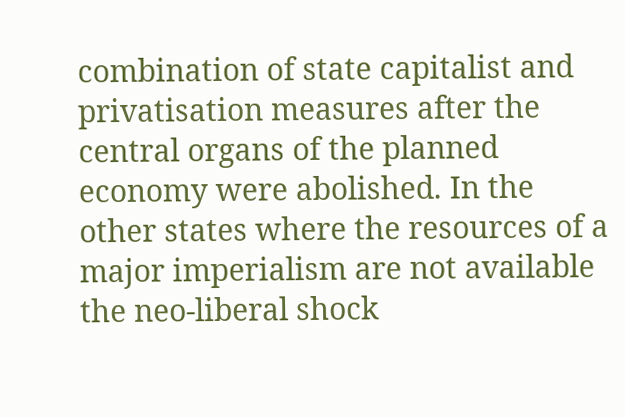combination of state capitalist and privatisation measures after the central organs of the planned economy were abolished. In the other states where the resources of a major imperialism are not available the neo-liberal shock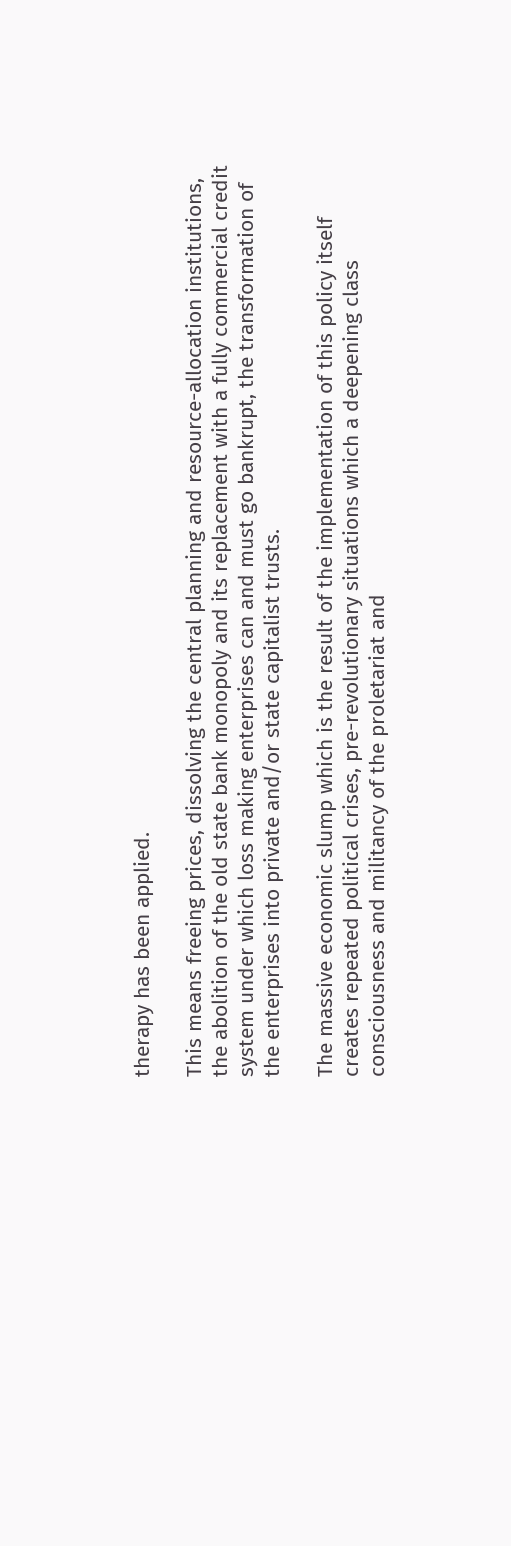therapy has been applied.

This means freeing prices, dissolving the central planning and resource-allocation institutions, the abolition of the old state bank monopoly and its replacement with a fully commercial credit system under which loss making enterprises can and must go bankrupt, the transformation of the enterprises into private and/or state capitalist trusts.

The massive economic slump which is the result of the implementation of this policy itself creates repeated political crises, pre-revolutionary situations which a deepening class consciousness and militancy of the proletariat and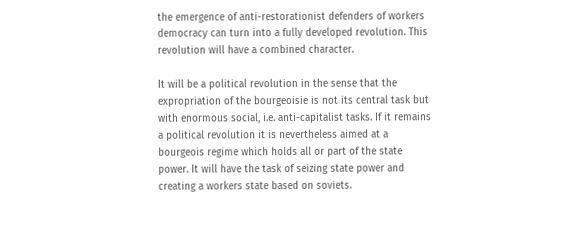the emergence of anti-restorationist defenders of workers democracy can turn into a fully developed revolution. This revolution will have a combined character.

It will be a political revolution in the sense that the expropriation of the bourgeoisie is not its central task but with enormous social, i.e. anti-capitalist tasks. If it remains a political revolution it is nevertheless aimed at a bourgeois regime which holds all or part of the state power. It will have the task of seizing state power and creating a workers state based on soviets.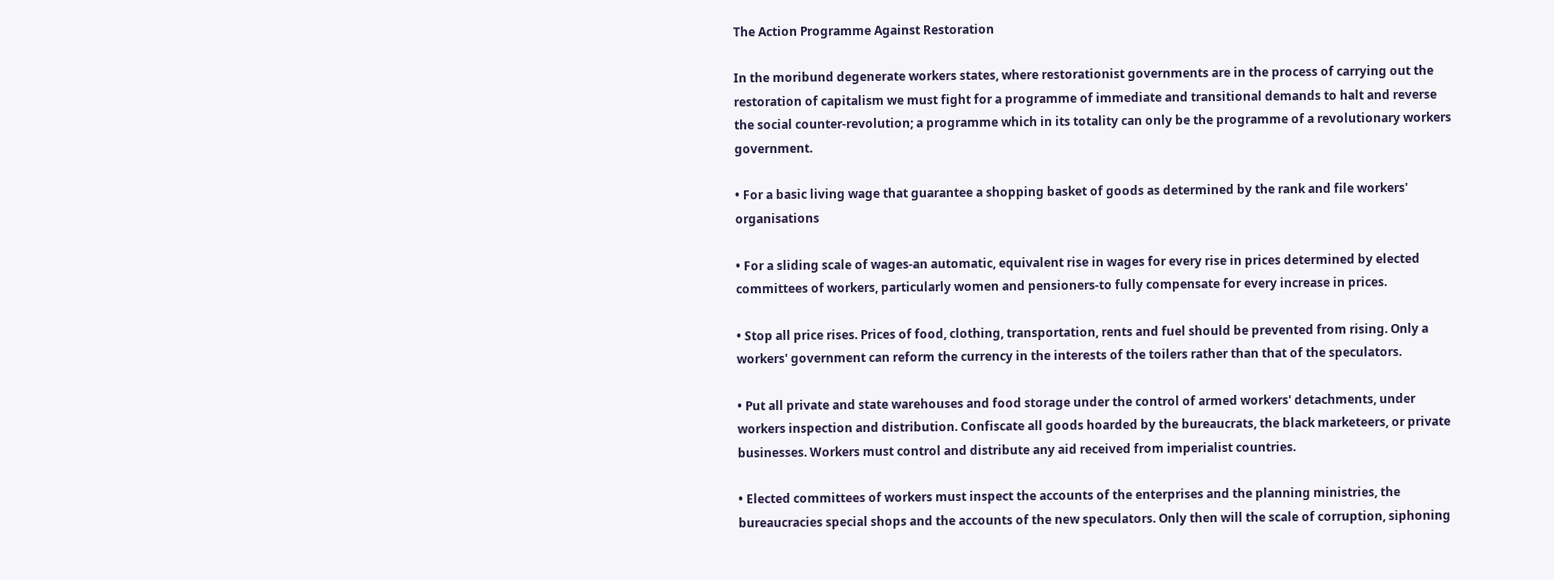The Action Programme Against Restoration

In the moribund degenerate workers states, where restorationist governments are in the process of carrying out the restoration of capitalism we must fight for a programme of immediate and transitional demands to halt and reverse the social counter-revolution; a programme which in its totality can only be the programme of a revolutionary workers government.

• For a basic living wage that guarantee a shopping basket of goods as determined by the rank and file workers' organisations

• For a sliding scale of wages-an automatic, equivalent rise in wages for every rise in prices determined by elected committees of workers, particularly women and pensioners-to fully compensate for every increase in prices.

• Stop all price rises. Prices of food, clothing, transportation, rents and fuel should be prevented from rising. Only a workers' government can reform the currency in the interests of the toilers rather than that of the speculators.

• Put all private and state warehouses and food storage under the control of armed workers' detachments, under workers inspection and distribution. Confiscate all goods hoarded by the bureaucrats, the black marketeers, or private businesses. Workers must control and distribute any aid received from imperialist countries.

• Elected committees of workers must inspect the accounts of the enterprises and the planning ministries, the bureaucracies special shops and the accounts of the new speculators. Only then will the scale of corruption, siphoning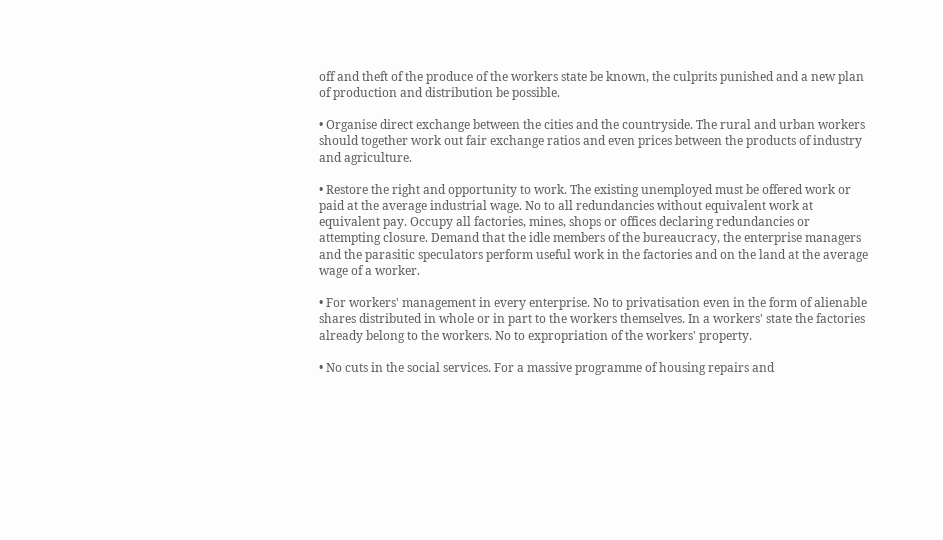off and theft of the produce of the workers state be known, the culprits punished and a new plan of production and distribution be possible.

• Organise direct exchange between the cities and the countryside. The rural and urban workers should together work out fair exchange ratios and even prices between the products of industry and agriculture.

• Restore the right and opportunity to work. The existing unemployed must be offered work or paid at the average industrial wage. No to all redundancies without equivalent work at equivalent pay. Occupy all factories, mines, shops or offices declaring redundancies or attempting closure. Demand that the idle members of the bureaucracy, the enterprise managers and the parasitic speculators perform useful work in the factories and on the land at the average wage of a worker.

• For workers' management in every enterprise. No to privatisation even in the form of alienable shares distributed in whole or in part to the workers themselves. In a workers' state the factories already belong to the workers. No to expropriation of the workers' property.

• No cuts in the social services. For a massive programme of housing repairs and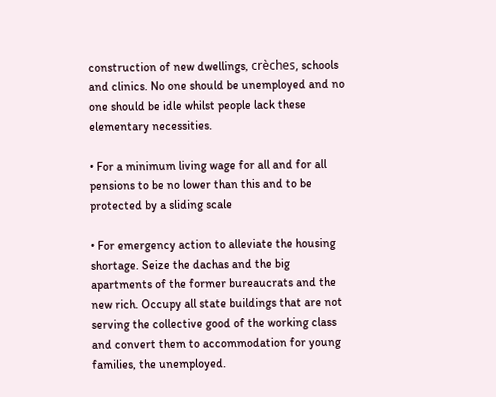construction of new dwellings, crèches, schools and clinics. No one should be unemployed and no one should be idle whilst people lack these elementary necessities.

• For a minimum living wage for all and for all pensions to be no lower than this and to be protected by a sliding scale

• For emergency action to alleviate the housing shortage. Seize the dachas and the big apartments of the former bureaucrats and the new rich. Occupy all state buildings that are not serving the collective good of the working class and convert them to accommodation for young families, the unemployed.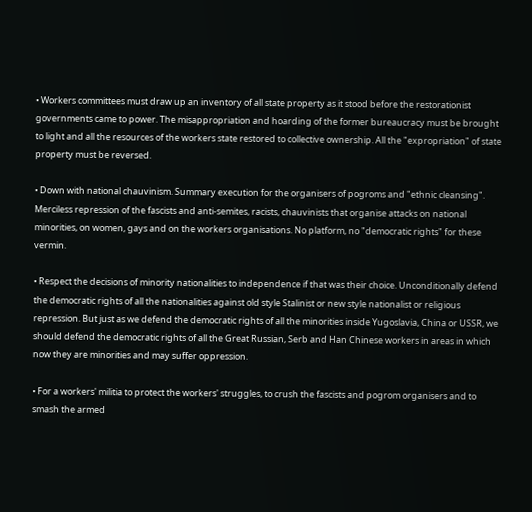• Workers committees must draw up an inventory of all state property as it stood before the restorationist governments came to power. The misappropriation and hoarding of the former bureaucracy must be brought to light and all the resources of the workers state restored to collective ownership. All the "expropriation" of state property must be reversed.

• Down with national chauvinism. Summary execution for the organisers of pogroms and "ethnic cleansing". Merciless repression of the fascists and anti-semites, racists, chauvinists that organise attacks on national minorities, on women, gays and on the workers organisations. No platform, no "democratic rights" for these vermin.

• Respect the decisions of minority nationalities to independence if that was their choice. Unconditionally defend the democratic rights of all the nationalities against old style Stalinist or new style nationalist or religious repression. But just as we defend the democratic rights of all the minorities inside Yugoslavia, China or USSR, we should defend the democratic rights of all the Great Russian, Serb and Han Chinese workers in areas in which now they are minorities and may suffer oppression.

• For a workers' militia to protect the workers' struggles, to crush the fascists and pogrom organisers and to smash the armed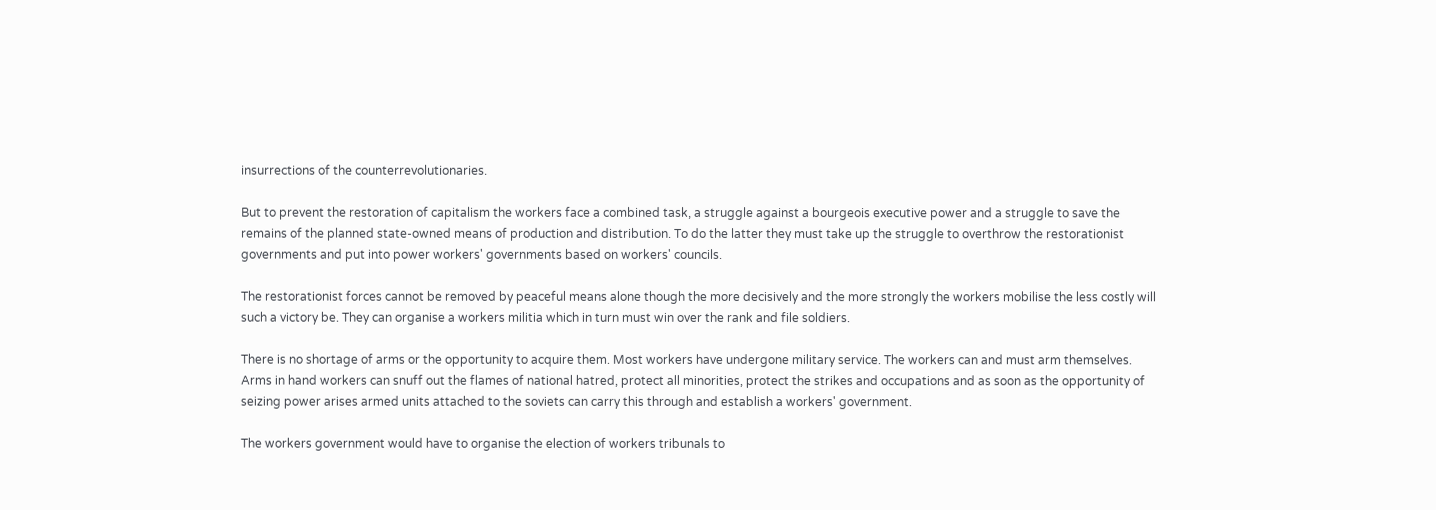insurrections of the counterrevolutionaries.

But to prevent the restoration of capitalism the workers face a combined task, a struggle against a bourgeois executive power and a struggle to save the remains of the planned state-owned means of production and distribution. To do the latter they must take up the struggle to overthrow the restorationist governments and put into power workers' governments based on workers' councils.

The restorationist forces cannot be removed by peaceful means alone though the more decisively and the more strongly the workers mobilise the less costly will such a victory be. They can organise a workers militia which in turn must win over the rank and file soldiers.

There is no shortage of arms or the opportunity to acquire them. Most workers have undergone military service. The workers can and must arm themselves. Arms in hand workers can snuff out the flames of national hatred, protect all minorities, protect the strikes and occupations and as soon as the opportunity of seizing power arises armed units attached to the soviets can carry this through and establish a workers' government.

The workers government would have to organise the election of workers tribunals to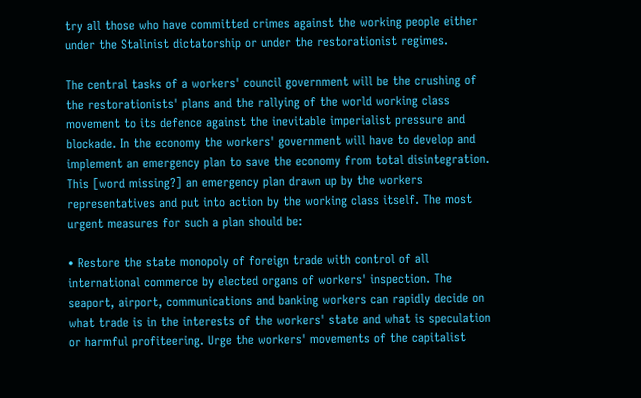try all those who have committed crimes against the working people either under the Stalinist dictatorship or under the restorationist regimes.

The central tasks of a workers' council government will be the crushing of the restorationists' plans and the rallying of the world working class movement to its defence against the inevitable imperialist pressure and blockade. In the economy the workers' government will have to develop and implement an emergency plan to save the economy from total disintegration. This [word missing?] an emergency plan drawn up by the workers representatives and put into action by the working class itself. The most urgent measures for such a plan should be:

• Restore the state monopoly of foreign trade with control of all international commerce by elected organs of workers' inspection. The seaport, airport, communications and banking workers can rapidly decide on what trade is in the interests of the workers' state and what is speculation or harmful profiteering. Urge the workers' movements of the capitalist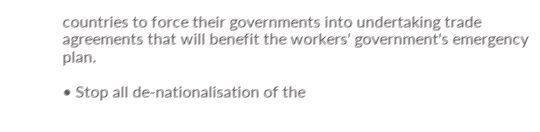countries to force their governments into undertaking trade agreements that will benefit the workers' government's emergency plan.

• Stop all de-nationalisation of the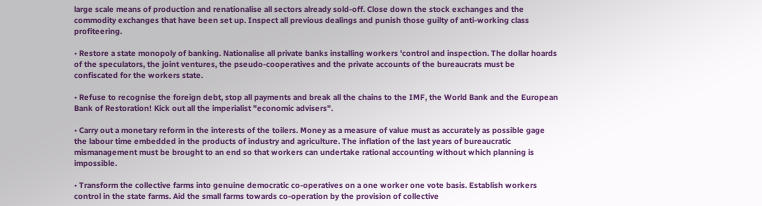large scale means of production and renationalise all sectors already sold-off. Close down the stock exchanges and the commodity exchanges that have been set up. Inspect all previous dealings and punish those guilty of anti-working class profiteering.

• Restore a state monopoly of banking. Nationalise all private banks installing workers 'control and inspection. The dollar hoards of the speculators, the joint ventures, the pseudo-cooperatives and the private accounts of the bureaucrats must be confiscated for the workers state.

• Refuse to recognise the foreign debt, stop all payments and break all the chains to the IMF, the World Bank and the European Bank of Restoration! Kick out all the imperialist "economic advisers".

• Carry out a monetary reform in the interests of the toilers. Money as a measure of value must as accurately as possible gage the labour time embedded in the products of industry and agriculture. The inflation of the last years of bureaucratic mismanagement must be brought to an end so that workers can undertake rational accounting without which planning is impossible.

• Transform the collective farms into genuine democratic co-operatives on a one worker one vote basis. Establish workers control in the state farms. Aid the small farms towards co-operation by the provision of collective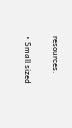resources.

• Small sized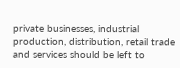private businesses, industrial production, distribution, retail trade and services should be left to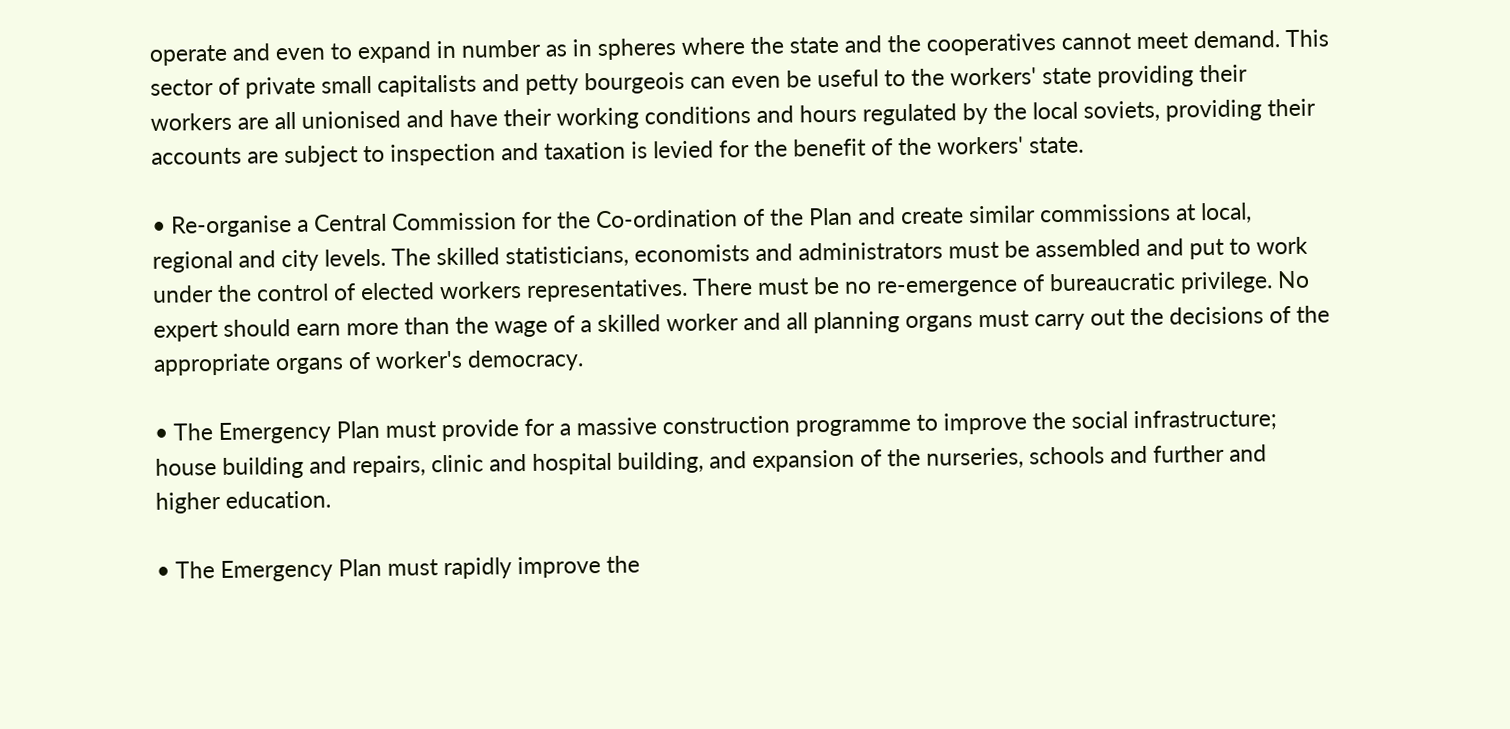operate and even to expand in number as in spheres where the state and the cooperatives cannot meet demand. This sector of private small capitalists and petty bourgeois can even be useful to the workers' state providing their workers are all unionised and have their working conditions and hours regulated by the local soviets, providing their accounts are subject to inspection and taxation is levied for the benefit of the workers' state.

• Re-organise a Central Commission for the Co-ordination of the Plan and create similar commissions at local, regional and city levels. The skilled statisticians, economists and administrators must be assembled and put to work under the control of elected workers representatives. There must be no re-emergence of bureaucratic privilege. No expert should earn more than the wage of a skilled worker and all planning organs must carry out the decisions of the appropriate organs of worker's democracy.

• The Emergency Plan must provide for a massive construction programme to improve the social infrastructure; house building and repairs, clinic and hospital building, and expansion of the nurseries, schools and further and higher education.

• The Emergency Plan must rapidly improve the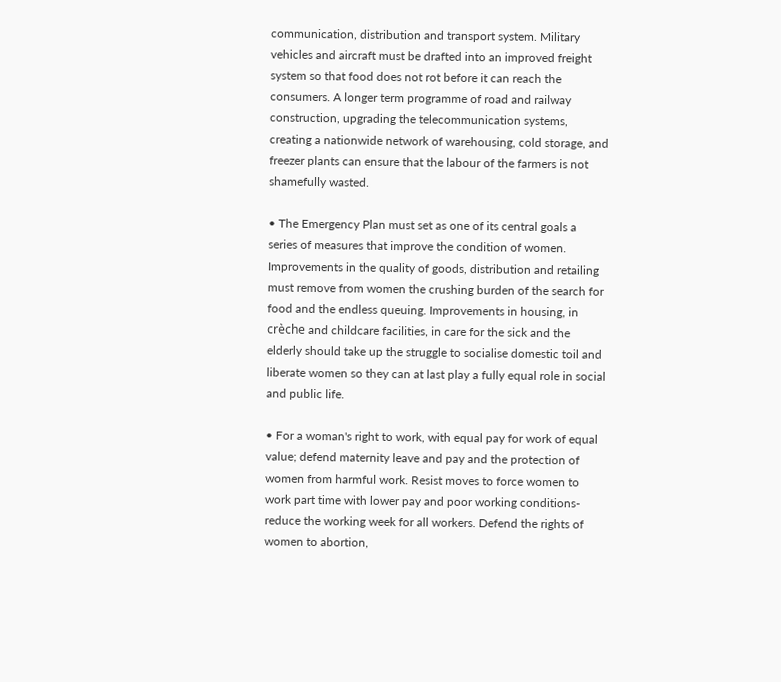communication, distribution and transport system. Military vehicles and aircraft must be drafted into an improved freight system so that food does not rot before it can reach the consumers. A longer term programme of road and railway construction, upgrading the telecommunication systems, creating a nationwide network of warehousing, cold storage, and freezer plants can ensure that the labour of the farmers is not shamefully wasted.

• The Emergency Plan must set as one of its central goals a series of measures that improve the condition of women. Improvements in the quality of goods, distribution and retailing must remove from women the crushing burden of the search for food and the endless queuing. Improvements in housing, in crèche and childcare facilities, in care for the sick and the elderly should take up the struggle to socialise domestic toil and liberate women so they can at last play a fully equal role in social and public life.

• For a woman's right to work, with equal pay for work of equal value; defend maternity leave and pay and the protection of women from harmful work. Resist moves to force women to work part time with lower pay and poor working conditions-reduce the working week for all workers. Defend the rights of women to abortion,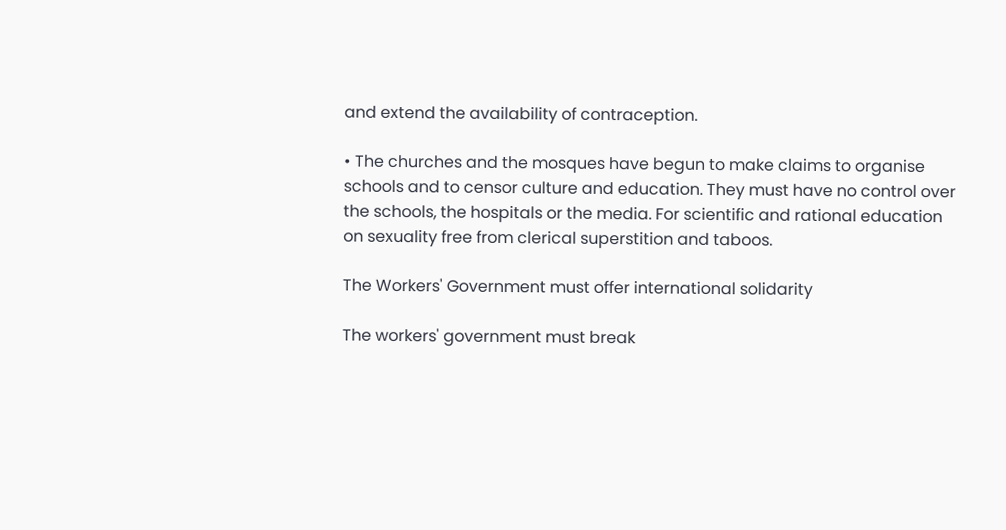and extend the availability of contraception.

• The churches and the mosques have begun to make claims to organise schools and to censor culture and education. They must have no control over the schools, the hospitals or the media. For scientific and rational education on sexuality free from clerical superstition and taboos.

The Workers' Government must offer international solidarity

The workers' government must break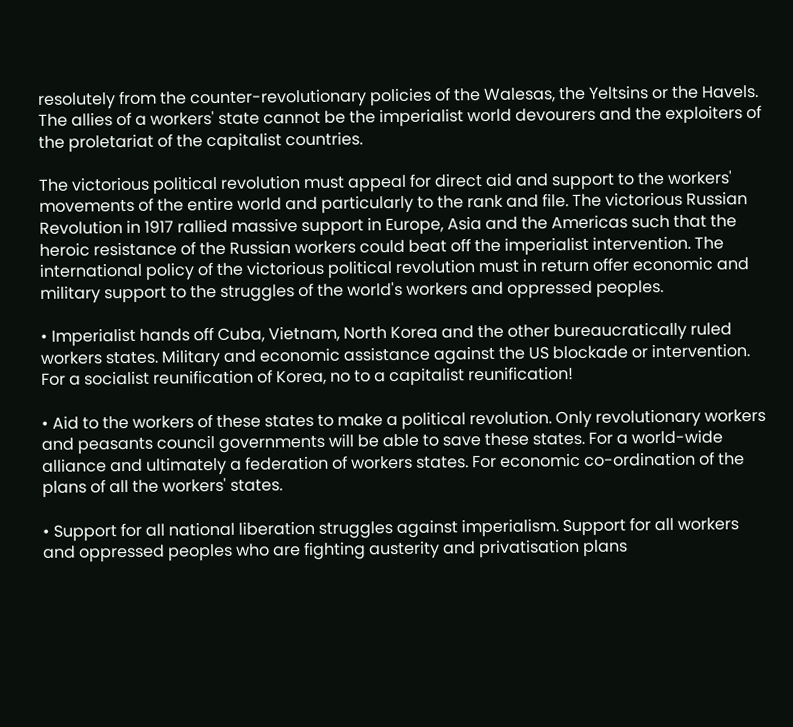resolutely from the counter-revolutionary policies of the Walesas, the Yeltsins or the Havels. The allies of a workers' state cannot be the imperialist world devourers and the exploiters of the proletariat of the capitalist countries.

The victorious political revolution must appeal for direct aid and support to the workers' movements of the entire world and particularly to the rank and file. The victorious Russian Revolution in 1917 rallied massive support in Europe, Asia and the Americas such that the heroic resistance of the Russian workers could beat off the imperialist intervention. The international policy of the victorious political revolution must in return offer economic and military support to the struggles of the world's workers and oppressed peoples.

• Imperialist hands off Cuba, Vietnam, North Korea and the other bureaucratically ruled workers states. Military and economic assistance against the US blockade or intervention. For a socialist reunification of Korea, no to a capitalist reunification!

• Aid to the workers of these states to make a political revolution. Only revolutionary workers and peasants council governments will be able to save these states. For a world-wide alliance and ultimately a federation of workers states. For economic co-ordination of the plans of all the workers' states.

• Support for all national liberation struggles against imperialism. Support for all workers and oppressed peoples who are fighting austerity and privatisation plans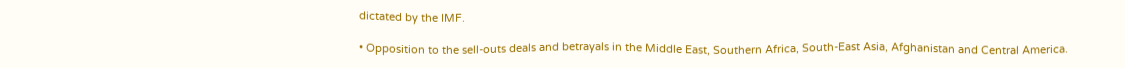dictated by the IMF.

• Opposition to the sell-outs deals and betrayals in the Middle East, Southern Africa, South-East Asia, Afghanistan and Central America.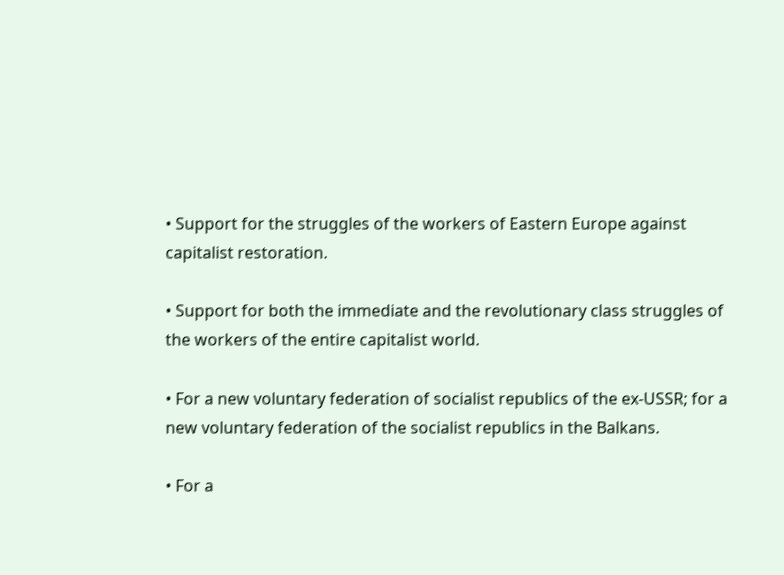• Support for the struggles of the workers of Eastern Europe against capitalist restoration.

• Support for both the immediate and the revolutionary class struggles of the workers of the entire capitalist world.

• For a new voluntary federation of socialist republics of the ex-USSR; for a new voluntary federation of the socialist republics in the Balkans.

• For a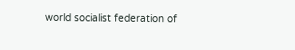world socialist federation of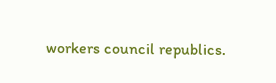workers council republics.